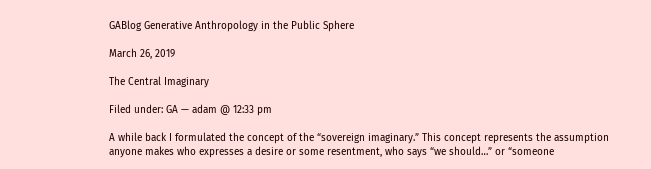GABlog Generative Anthropology in the Public Sphere

March 26, 2019

The Central Imaginary

Filed under: GA — adam @ 12:33 pm

A while back I formulated the concept of the “sovereign imaginary.” This concept represents the assumption anyone makes who expresses a desire or some resentment, who says “we should…” or “someone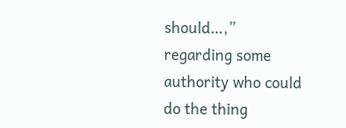should…,” regarding some authority who could do the thing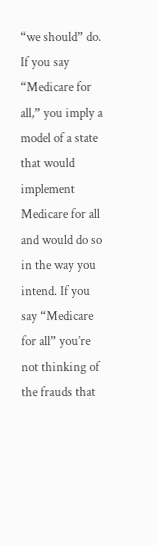“we should” do. If you say “Medicare for all,” you imply a model of a state that would implement Medicare for all and would do so in the way you intend. If you say “Medicare for all” you’re not thinking of the frauds that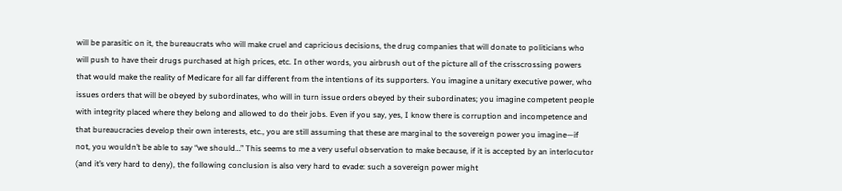will be parasitic on it, the bureaucrats who will make cruel and capricious decisions, the drug companies that will donate to politicians who will push to have their drugs purchased at high prices, etc. In other words, you airbrush out of the picture all of the crisscrossing powers that would make the reality of Medicare for all far different from the intentions of its supporters. You imagine a unitary executive power, who issues orders that will be obeyed by subordinates, who will in turn issue orders obeyed by their subordinates; you imagine competent people with integrity placed where they belong and allowed to do their jobs. Even if you say, yes, I know there is corruption and incompetence and that bureaucracies develop their own interests, etc., you are still assuming that these are marginal to the sovereign power you imagine—if not, you wouldn’t be able to say “we should…” This seems to me a very useful observation to make because, if it is accepted by an interlocutor (and it’s very hard to deny), the following conclusion is also very hard to evade: such a sovereign power might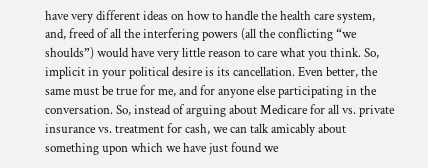have very different ideas on how to handle the health care system, and, freed of all the interfering powers (all the conflicting “we shoulds”) would have very little reason to care what you think. So, implicit in your political desire is its cancellation. Even better, the same must be true for me, and for anyone else participating in the conversation. So, instead of arguing about Medicare for all vs. private insurance vs. treatment for cash, we can talk amicably about something upon which we have just found we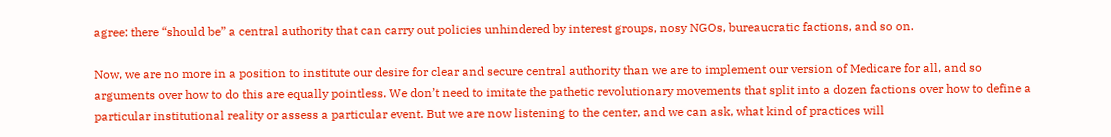agree: there “should be” a central authority that can carry out policies unhindered by interest groups, nosy NGOs, bureaucratic factions, and so on.

Now, we are no more in a position to institute our desire for clear and secure central authority than we are to implement our version of Medicare for all, and so arguments over how to do this are equally pointless. We don’t need to imitate the pathetic revolutionary movements that split into a dozen factions over how to define a particular institutional reality or assess a particular event. But we are now listening to the center, and we can ask, what kind of practices will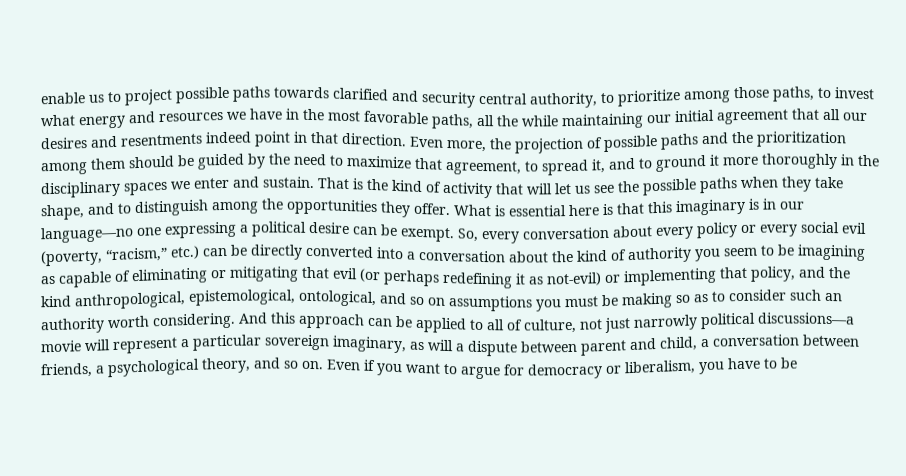enable us to project possible paths towards clarified and security central authority, to prioritize among those paths, to invest what energy and resources we have in the most favorable paths, all the while maintaining our initial agreement that all our desires and resentments indeed point in that direction. Even more, the projection of possible paths and the prioritization among them should be guided by the need to maximize that agreement, to spread it, and to ground it more thoroughly in the disciplinary spaces we enter and sustain. That is the kind of activity that will let us see the possible paths when they take shape, and to distinguish among the opportunities they offer. What is essential here is that this imaginary is in our language—no one expressing a political desire can be exempt. So, every conversation about every policy or every social evil (poverty, “racism,” etc.) can be directly converted into a conversation about the kind of authority you seem to be imagining as capable of eliminating or mitigating that evil (or perhaps redefining it as not-evil) or implementing that policy, and the kind anthropological, epistemological, ontological, and so on assumptions you must be making so as to consider such an authority worth considering. And this approach can be applied to all of culture, not just narrowly political discussions—a movie will represent a particular sovereign imaginary, as will a dispute between parent and child, a conversation between friends, a psychological theory, and so on. Even if you want to argue for democracy or liberalism, you have to be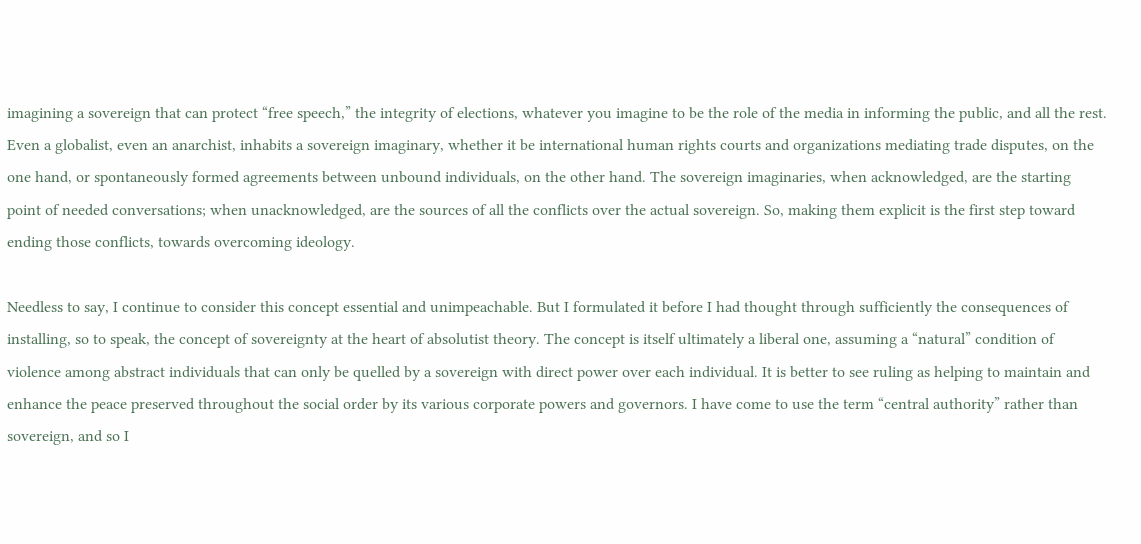imagining a sovereign that can protect “free speech,” the integrity of elections, whatever you imagine to be the role of the media in informing the public, and all the rest. Even a globalist, even an anarchist, inhabits a sovereign imaginary, whether it be international human rights courts and organizations mediating trade disputes, on the one hand, or spontaneously formed agreements between unbound individuals, on the other hand. The sovereign imaginaries, when acknowledged, are the starting point of needed conversations; when unacknowledged, are the sources of all the conflicts over the actual sovereign. So, making them explicit is the first step toward ending those conflicts, towards overcoming ideology.

Needless to say, I continue to consider this concept essential and unimpeachable. But I formulated it before I had thought through sufficiently the consequences of installing, so to speak, the concept of sovereignty at the heart of absolutist theory. The concept is itself ultimately a liberal one, assuming a “natural” condition of violence among abstract individuals that can only be quelled by a sovereign with direct power over each individual. It is better to see ruling as helping to maintain and enhance the peace preserved throughout the social order by its various corporate powers and governors. I have come to use the term “central authority” rather than sovereign, and so I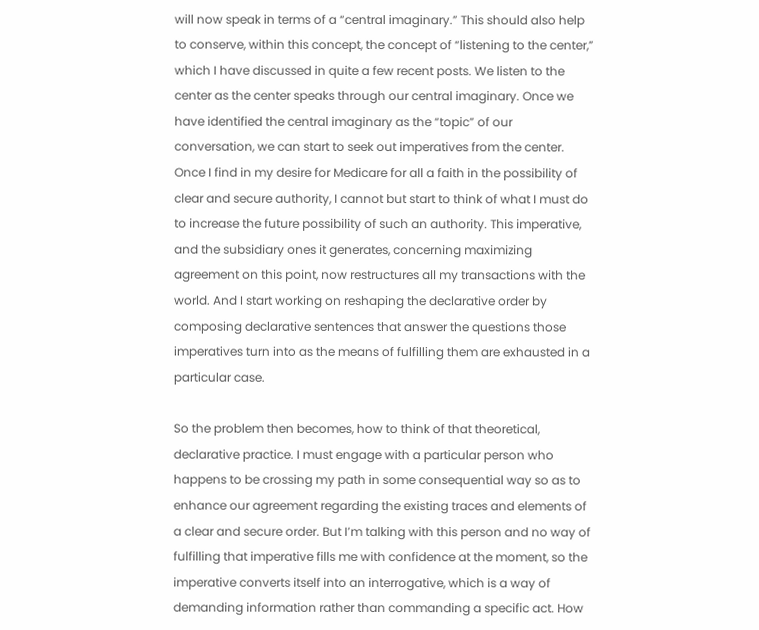will now speak in terms of a “central imaginary.” This should also help to conserve, within this concept, the concept of “listening to the center,” which I have discussed in quite a few recent posts. We listen to the center as the center speaks through our central imaginary. Once we have identified the central imaginary as the “topic” of our conversation, we can start to seek out imperatives from the center. Once I find in my desire for Medicare for all a faith in the possibility of clear and secure authority, I cannot but start to think of what I must do to increase the future possibility of such an authority. This imperative, and the subsidiary ones it generates, concerning maximizing agreement on this point, now restructures all my transactions with the world. And I start working on reshaping the declarative order by composing declarative sentences that answer the questions those imperatives turn into as the means of fulfilling them are exhausted in a particular case.

So the problem then becomes, how to think of that theoretical, declarative practice. I must engage with a particular person who happens to be crossing my path in some consequential way so as to enhance our agreement regarding the existing traces and elements of a clear and secure order. But I’m talking with this person and no way of fulfilling that imperative fills me with confidence at the moment, so the imperative converts itself into an interrogative, which is a way of demanding information rather than commanding a specific act. How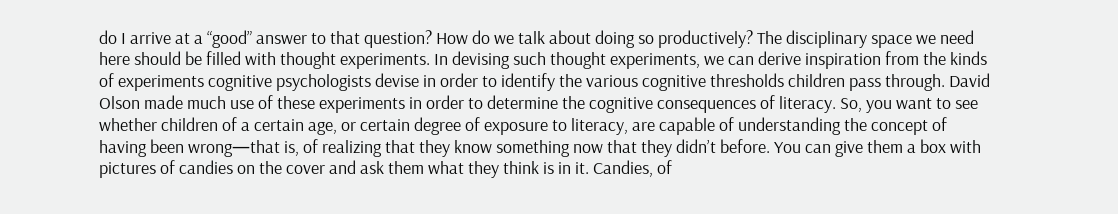do I arrive at a “good” answer to that question? How do we talk about doing so productively? The disciplinary space we need here should be filled with thought experiments. In devising such thought experiments, we can derive inspiration from the kinds of experiments cognitive psychologists devise in order to identify the various cognitive thresholds children pass through. David Olson made much use of these experiments in order to determine the cognitive consequences of literacy. So, you want to see whether children of a certain age, or certain degree of exposure to literacy, are capable of understanding the concept of having been wrong—that is, of realizing that they know something now that they didn’t before. You can give them a box with pictures of candies on the cover and ask them what they think is in it. Candies, of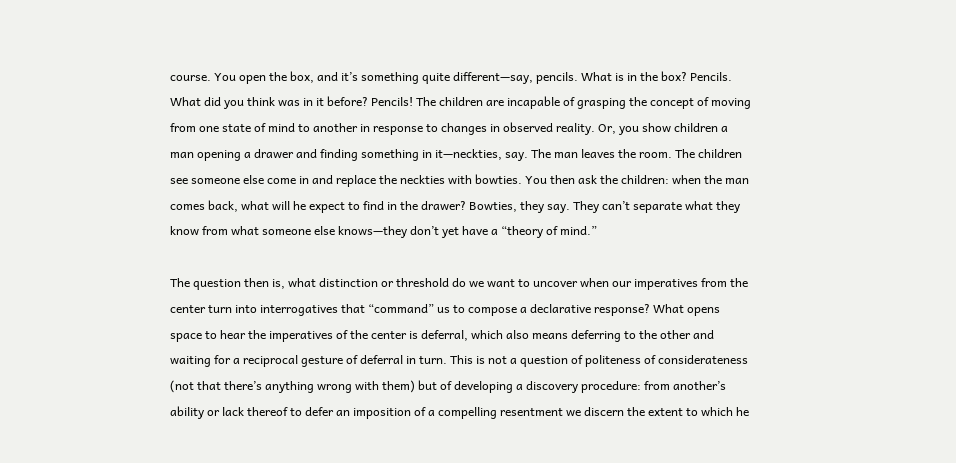course. You open the box, and it’s something quite different—say, pencils. What is in the box? Pencils. What did you think was in it before? Pencils! The children are incapable of grasping the concept of moving from one state of mind to another in response to changes in observed reality. Or, you show children a man opening a drawer and finding something in it—neckties, say. The man leaves the room. The children see someone else come in and replace the neckties with bowties. You then ask the children: when the man comes back, what will he expect to find in the drawer? Bowties, they say. They can’t separate what they know from what someone else knows—they don’t yet have a “theory of mind.”

The question then is, what distinction or threshold do we want to uncover when our imperatives from the center turn into interrogatives that “command” us to compose a declarative response? What opens space to hear the imperatives of the center is deferral, which also means deferring to the other and waiting for a reciprocal gesture of deferral in turn. This is not a question of politeness of considerateness (not that there’s anything wrong with them) but of developing a discovery procedure: from another’s ability or lack thereof to defer an imposition of a compelling resentment we discern the extent to which he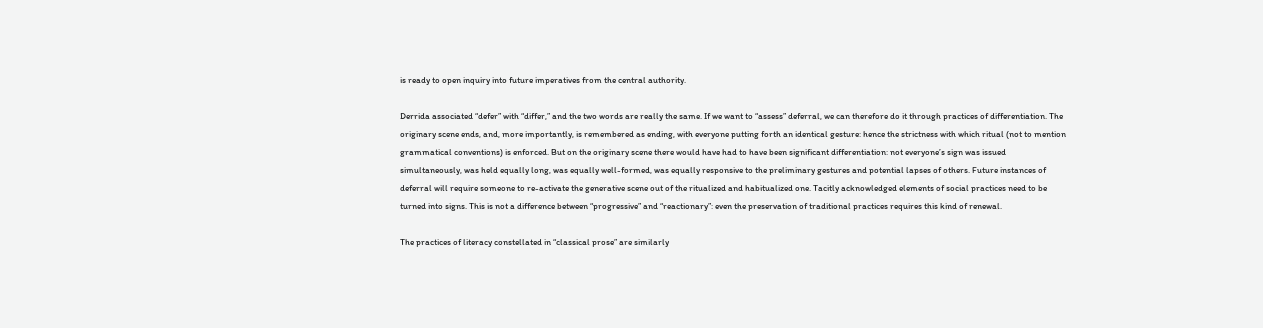is ready to open inquiry into future imperatives from the central authority.

Derrida associated “defer” with “differ,” and the two words are really the same. If we want to “assess” deferral, we can therefore do it through practices of differentiation. The originary scene ends, and, more importantly, is remembered as ending, with everyone putting forth an identical gesture: hence the strictness with which ritual (not to mention grammatical conventions) is enforced. But on the originary scene there would have had to have been significant differentiation: not everyone’s sign was issued simultaneously, was held equally long, was equally well-formed, was equally responsive to the preliminary gestures and potential lapses of others. Future instances of deferral will require someone to re-activate the generative scene out of the ritualized and habitualized one. Tacitly acknowledged elements of social practices need to be turned into signs. This is not a difference between “progressive” and “reactionary”: even the preservation of traditional practices requires this kind of renewal.

The practices of literacy constellated in “classical prose” are similarly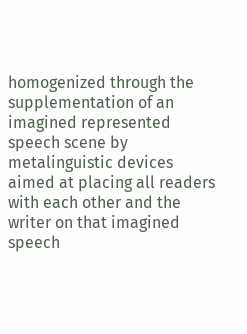homogenized through the supplementation of an imagined represented speech scene by metalinguistic devices aimed at placing all readers with each other and the writer on that imagined speech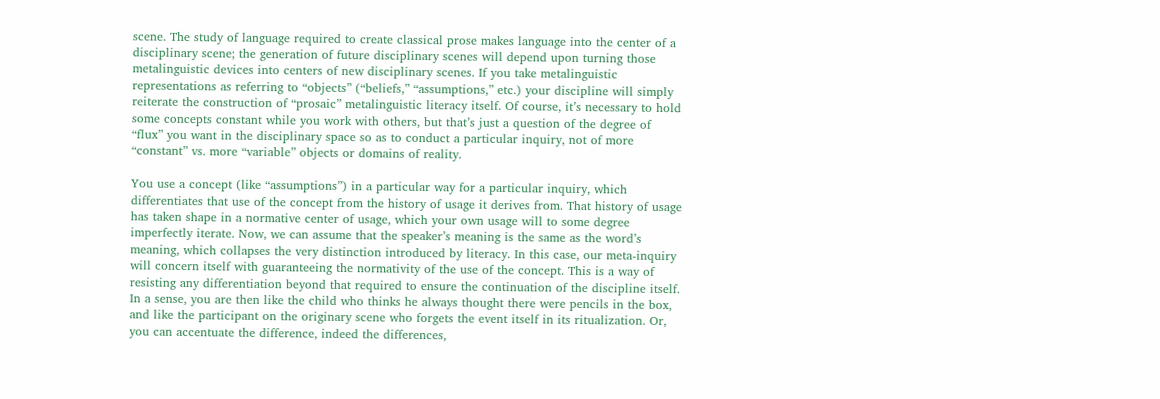scene. The study of language required to create classical prose makes language into the center of a disciplinary scene; the generation of future disciplinary scenes will depend upon turning those metalinguistic devices into centers of new disciplinary scenes. If you take metalinguistic representations as referring to “objects” (“beliefs,” “assumptions,” etc.) your discipline will simply reiterate the construction of “prosaic” metalinguistic literacy itself. Of course, it’s necessary to hold some concepts constant while you work with others, but that’s just a question of the degree of “flux” you want in the disciplinary space so as to conduct a particular inquiry, not of more “constant” vs. more “variable” objects or domains of reality.

You use a concept (like “assumptions”) in a particular way for a particular inquiry, which differentiates that use of the concept from the history of usage it derives from. That history of usage has taken shape in a normative center of usage, which your own usage will to some degree imperfectly iterate. Now, we can assume that the speaker’s meaning is the same as the word’s meaning, which collapses the very distinction introduced by literacy. In this case, our meta-inquiry will concern itself with guaranteeing the normativity of the use of the concept. This is a way of resisting any differentiation beyond that required to ensure the continuation of the discipline itself. In a sense, you are then like the child who thinks he always thought there were pencils in the box, and like the participant on the originary scene who forgets the event itself in its ritualization. Or, you can accentuate the difference, indeed the differences,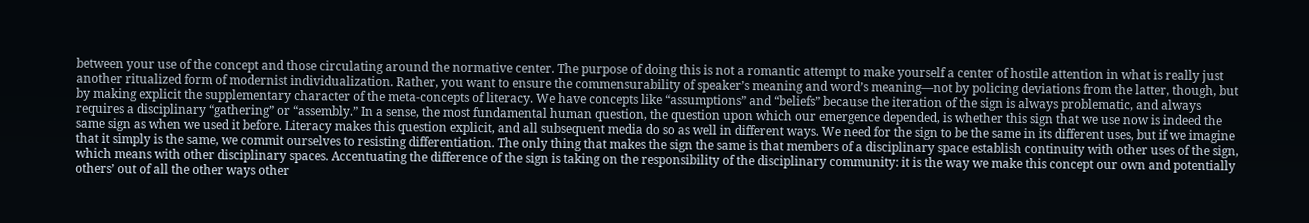between your use of the concept and those circulating around the normative center. The purpose of doing this is not a romantic attempt to make yourself a center of hostile attention in what is really just another ritualized form of modernist individualization. Rather, you want to ensure the commensurability of speaker’s meaning and word’s meaning—not by policing deviations from the latter, though, but by making explicit the supplementary character of the meta-concepts of literacy. We have concepts like “assumptions” and “beliefs” because the iteration of the sign is always problematic, and always requires a disciplinary “gathering” or “assembly.” In a sense, the most fundamental human question, the question upon which our emergence depended, is whether this sign that we use now is indeed the same sign as when we used it before. Literacy makes this question explicit, and all subsequent media do so as well in different ways. We need for the sign to be the same in its different uses, but if we imagine that it simply is the same, we commit ourselves to resisting differentiation. The only thing that makes the sign the same is that members of a disciplinary space establish continuity with other uses of the sign, which means with other disciplinary spaces. Accentuating the difference of the sign is taking on the responsibility of the disciplinary community: it is the way we make this concept our own and potentially others’ out of all the other ways other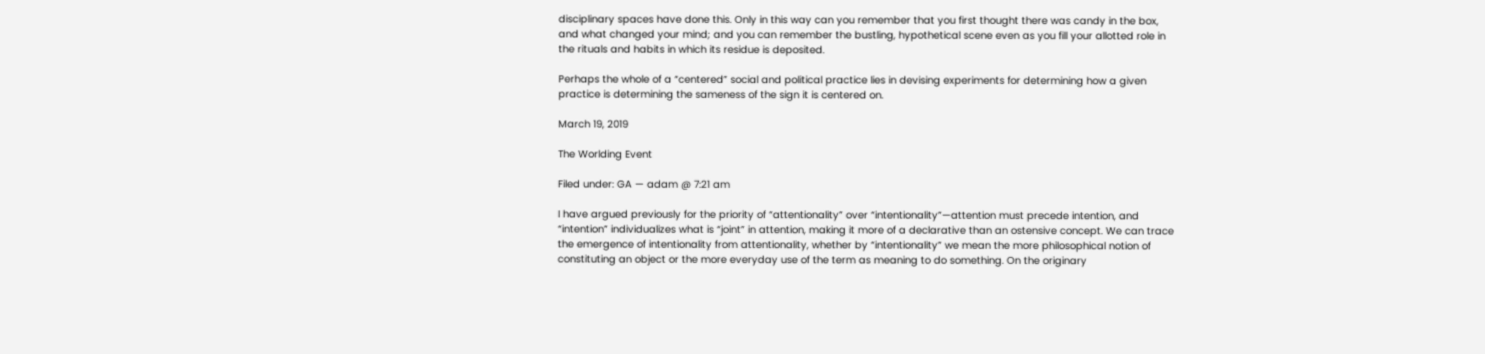disciplinary spaces have done this. Only in this way can you remember that you first thought there was candy in the box, and what changed your mind; and you can remember the bustling, hypothetical scene even as you fill your allotted role in the rituals and habits in which its residue is deposited.

Perhaps the whole of a “centered” social and political practice lies in devising experiments for determining how a given practice is determining the sameness of the sign it is centered on.

March 19, 2019

The Worlding Event

Filed under: GA — adam @ 7:21 am

I have argued previously for the priority of “attentionality” over “intentionality”—attention must precede intention, and “intention” individualizes what is “joint” in attention, making it more of a declarative than an ostensive concept. We can trace the emergence of intentionality from attentionality, whether by “intentionality” we mean the more philosophical notion of constituting an object or the more everyday use of the term as meaning to do something. On the originary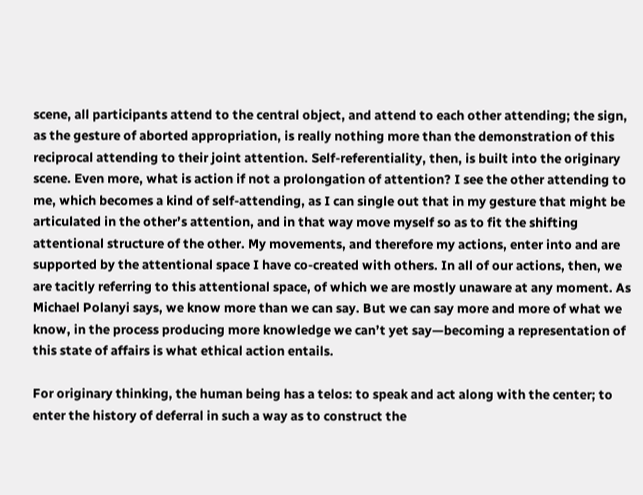scene, all participants attend to the central object, and attend to each other attending; the sign, as the gesture of aborted appropriation, is really nothing more than the demonstration of this reciprocal attending to their joint attention. Self-referentiality, then, is built into the originary scene. Even more, what is action if not a prolongation of attention? I see the other attending to me, which becomes a kind of self-attending, as I can single out that in my gesture that might be articulated in the other’s attention, and in that way move myself so as to fit the shifting attentional structure of the other. My movements, and therefore my actions, enter into and are supported by the attentional space I have co-created with others. In all of our actions, then, we are tacitly referring to this attentional space, of which we are mostly unaware at any moment. As Michael Polanyi says, we know more than we can say. But we can say more and more of what we know, in the process producing more knowledge we can’t yet say—becoming a representation of this state of affairs is what ethical action entails.

For originary thinking, the human being has a telos: to speak and act along with the center; to enter the history of deferral in such a way as to construct the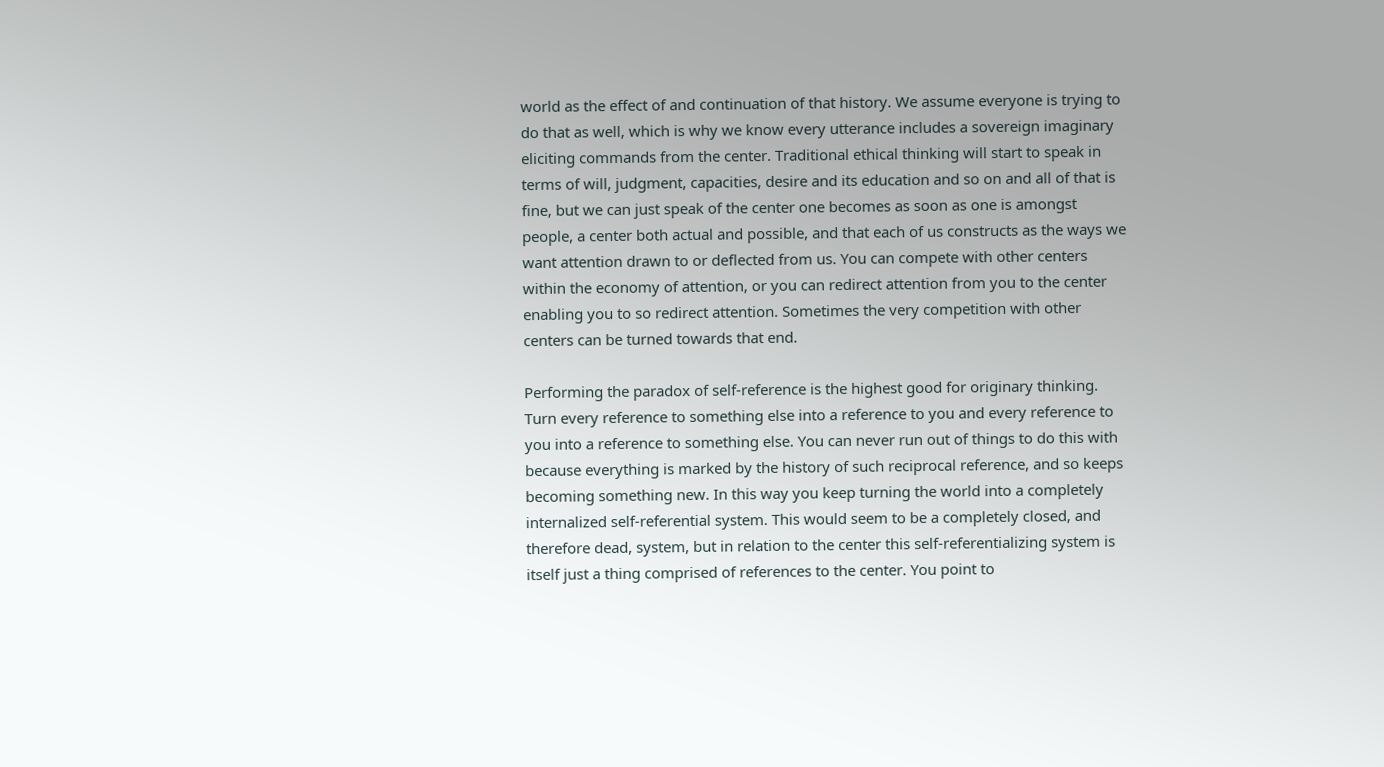world as the effect of and continuation of that history. We assume everyone is trying to do that as well, which is why we know every utterance includes a sovereign imaginary eliciting commands from the center. Traditional ethical thinking will start to speak in terms of will, judgment, capacities, desire and its education and so on and all of that is fine, but we can just speak of the center one becomes as soon as one is amongst people, a center both actual and possible, and that each of us constructs as the ways we want attention drawn to or deflected from us. You can compete with other centers within the economy of attention, or you can redirect attention from you to the center enabling you to so redirect attention. Sometimes the very competition with other centers can be turned towards that end.

Performing the paradox of self-reference is the highest good for originary thinking. Turn every reference to something else into a reference to you and every reference to you into a reference to something else. You can never run out of things to do this with because everything is marked by the history of such reciprocal reference, and so keeps becoming something new. In this way you keep turning the world into a completely internalized self-referential system. This would seem to be a completely closed, and therefore dead, system, but in relation to the center this self-referentializing system is itself just a thing comprised of references to the center. You point to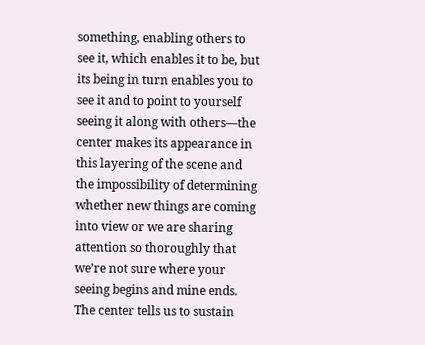something, enabling others to see it, which enables it to be, but its being in turn enables you to see it and to point to yourself seeing it along with others—the center makes its appearance in this layering of the scene and the impossibility of determining whether new things are coming into view or we are sharing attention so thoroughly that we’re not sure where your seeing begins and mine ends. The center tells us to sustain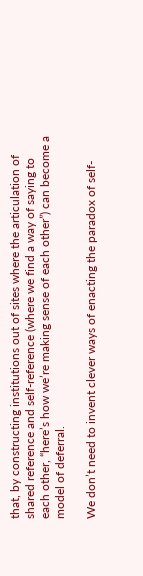that, by constructing institutions out of sites where the articulation of shared reference and self-reference (where we find a way of saying to each other, “here’s how we’re making sense of each other”) can become a model of deferral.

We don’t need to invent clever ways of enacting the paradox of self-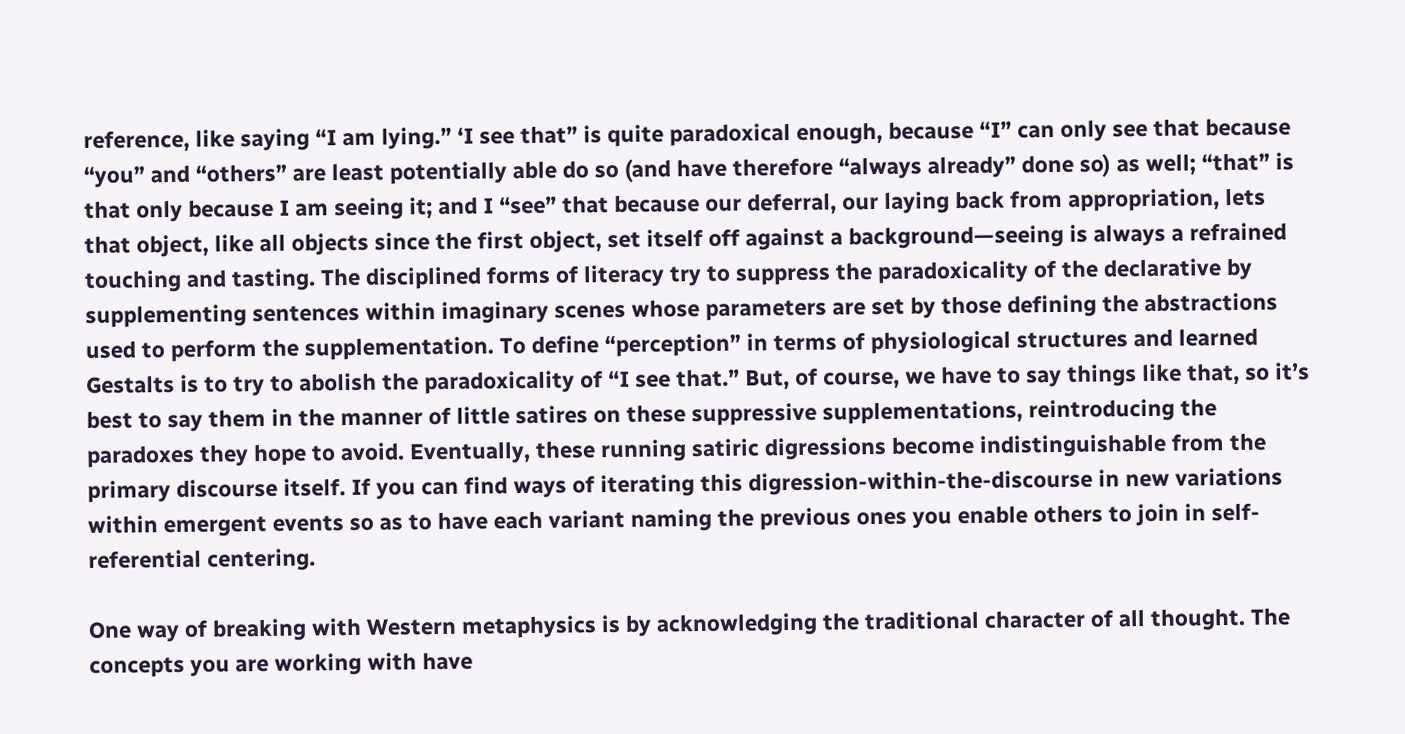reference, like saying “I am lying.” ‘I see that” is quite paradoxical enough, because “I” can only see that because “you” and “others” are least potentially able do so (and have therefore “always already” done so) as well; “that” is that only because I am seeing it; and I “see” that because our deferral, our laying back from appropriation, lets that object, like all objects since the first object, set itself off against a background—seeing is always a refrained touching and tasting. The disciplined forms of literacy try to suppress the paradoxicality of the declarative by supplementing sentences within imaginary scenes whose parameters are set by those defining the abstractions used to perform the supplementation. To define “perception” in terms of physiological structures and learned Gestalts is to try to abolish the paradoxicality of “I see that.” But, of course, we have to say things like that, so it’s best to say them in the manner of little satires on these suppressive supplementations, reintroducing the paradoxes they hope to avoid. Eventually, these running satiric digressions become indistinguishable from the primary discourse itself. If you can find ways of iterating this digression-within-the-discourse in new variations within emergent events so as to have each variant naming the previous ones you enable others to join in self-referential centering.

One way of breaking with Western metaphysics is by acknowledging the traditional character of all thought. The concepts you are working with have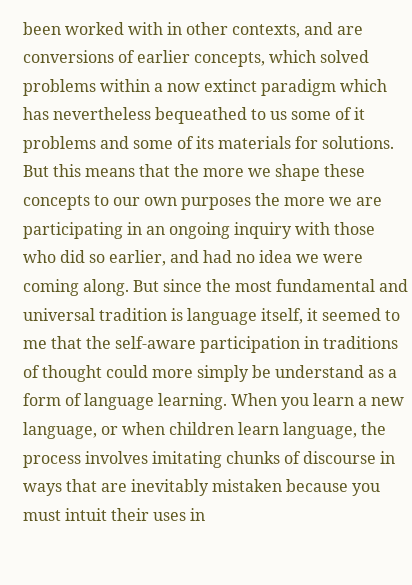been worked with in other contexts, and are conversions of earlier concepts, which solved problems within a now extinct paradigm which has nevertheless bequeathed to us some of it problems and some of its materials for solutions. But this means that the more we shape these concepts to our own purposes the more we are participating in an ongoing inquiry with those who did so earlier, and had no idea we were coming along. But since the most fundamental and universal tradition is language itself, it seemed to me that the self-aware participation in traditions of thought could more simply be understand as a form of language learning. When you learn a new language, or when children learn language, the process involves imitating chunks of discourse in ways that are inevitably mistaken because you must intuit their uses in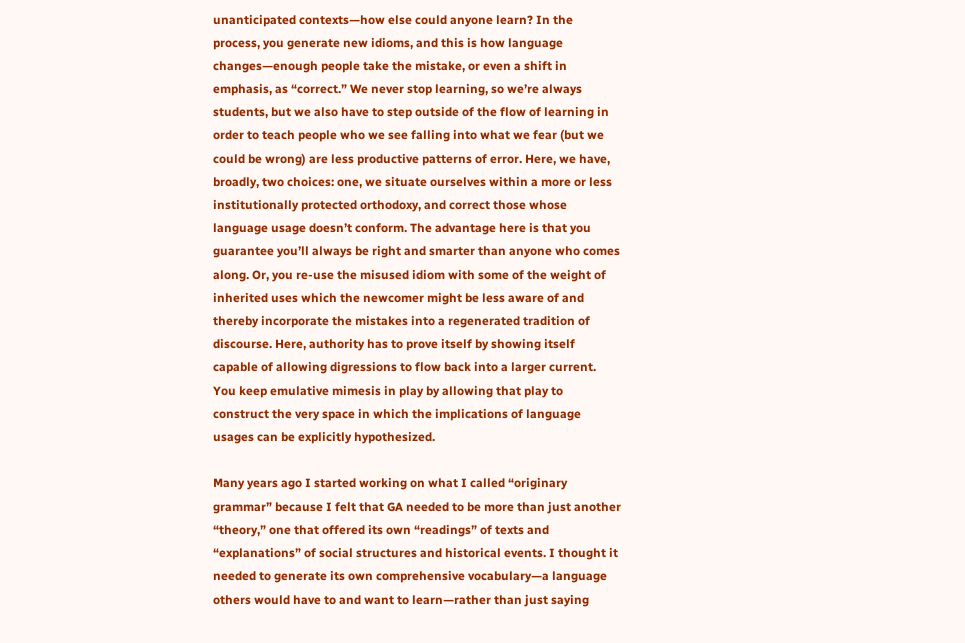unanticipated contexts—how else could anyone learn? In the process, you generate new idioms, and this is how language changes—enough people take the mistake, or even a shift in emphasis, as “correct.” We never stop learning, so we’re always students, but we also have to step outside of the flow of learning in order to teach people who we see falling into what we fear (but we could be wrong) are less productive patterns of error. Here, we have, broadly, two choices: one, we situate ourselves within a more or less institutionally protected orthodoxy, and correct those whose language usage doesn’t conform. The advantage here is that you guarantee you’ll always be right and smarter than anyone who comes along. Or, you re-use the misused idiom with some of the weight of inherited uses which the newcomer might be less aware of and thereby incorporate the mistakes into a regenerated tradition of discourse. Here, authority has to prove itself by showing itself capable of allowing digressions to flow back into a larger current. You keep emulative mimesis in play by allowing that play to construct the very space in which the implications of language usages can be explicitly hypothesized.

Many years ago I started working on what I called “originary grammar” because I felt that GA needed to be more than just another “theory,” one that offered its own “readings” of texts and “explanations” of social structures and historical events. I thought it needed to generate its own comprehensive vocabulary—a language others would have to and want to learn—rather than just saying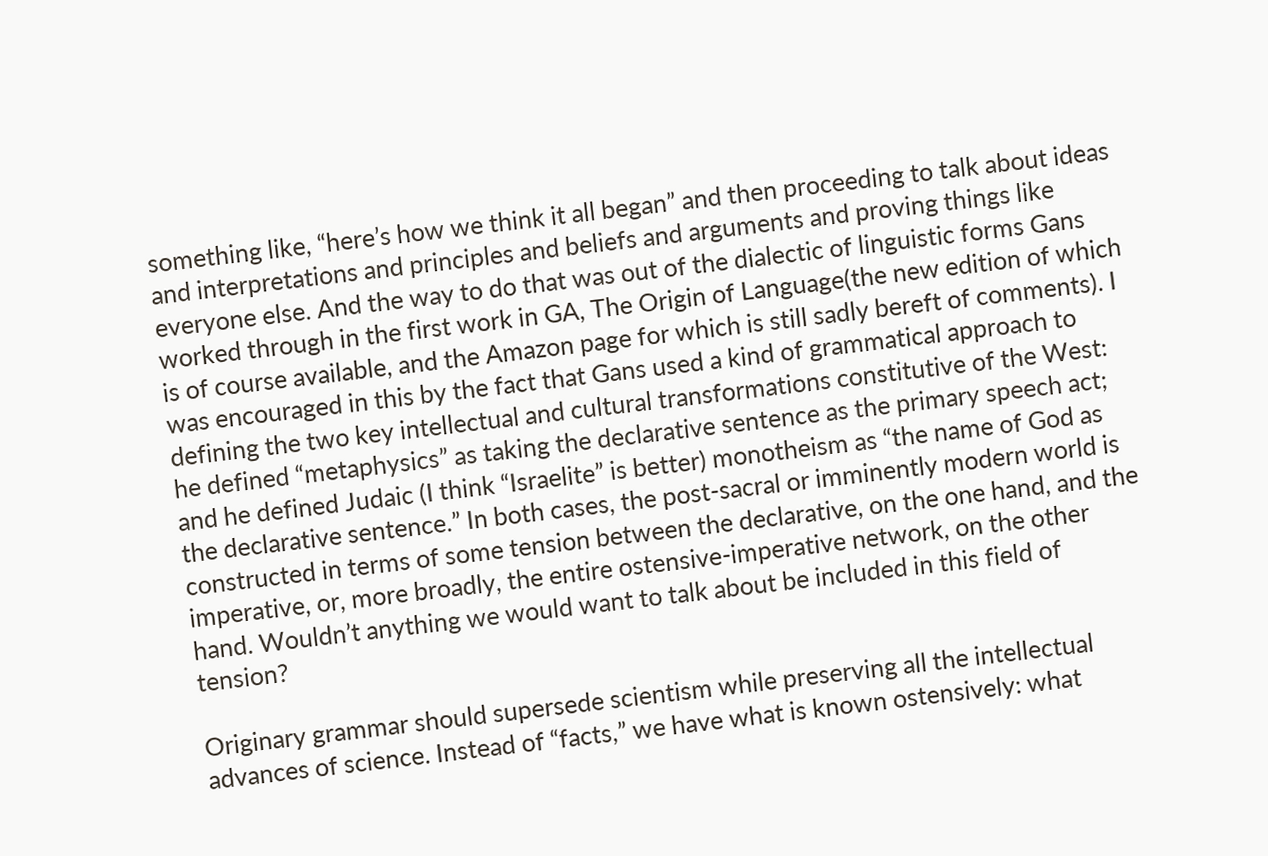something like, “here’s how we think it all began” and then proceeding to talk about ideas and interpretations and principles and beliefs and arguments and proving things like everyone else. And the way to do that was out of the dialectic of linguistic forms Gans worked through in the first work in GA, The Origin of Language(the new edition of which is of course available, and the Amazon page for which is still sadly bereft of comments). I was encouraged in this by the fact that Gans used a kind of grammatical approach to defining the two key intellectual and cultural transformations constitutive of the West: he defined “metaphysics” as taking the declarative sentence as the primary speech act; and he defined Judaic (I think “Israelite” is better) monotheism as “the name of God as the declarative sentence.” In both cases, the post-sacral or imminently modern world is constructed in terms of some tension between the declarative, on the one hand, and the imperative, or, more broadly, the entire ostensive-imperative network, on the other hand. Wouldn’t anything we would want to talk about be included in this field of tension?

Originary grammar should supersede scientism while preserving all the intellectual advances of science. Instead of “facts,” we have what is known ostensively: what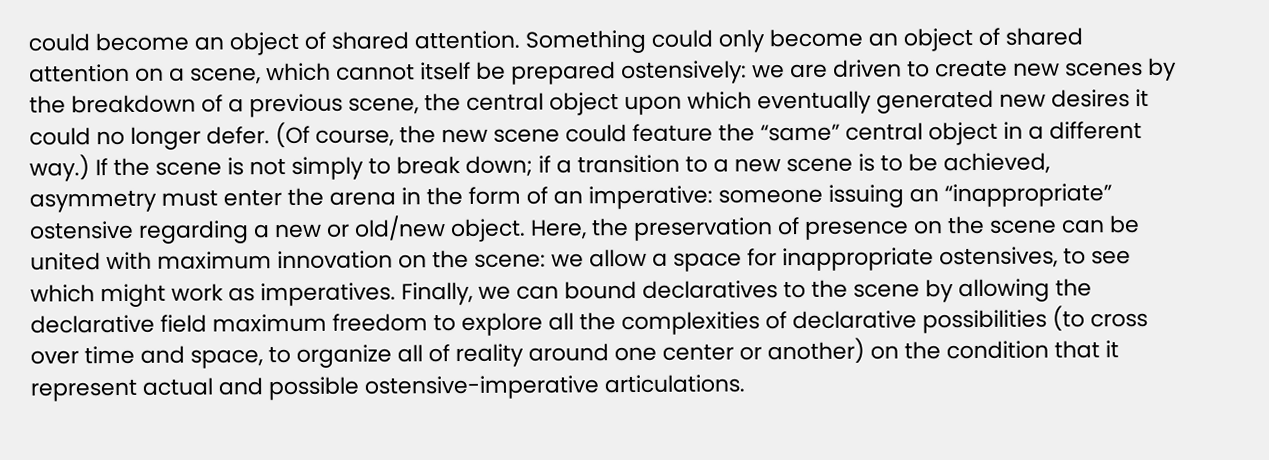could become an object of shared attention. Something could only become an object of shared attention on a scene, which cannot itself be prepared ostensively: we are driven to create new scenes by the breakdown of a previous scene, the central object upon which eventually generated new desires it could no longer defer. (Of course, the new scene could feature the “same” central object in a different way.) If the scene is not simply to break down; if a transition to a new scene is to be achieved, asymmetry must enter the arena in the form of an imperative: someone issuing an “inappropriate” ostensive regarding a new or old/new object. Here, the preservation of presence on the scene can be united with maximum innovation on the scene: we allow a space for inappropriate ostensives, to see which might work as imperatives. Finally, we can bound declaratives to the scene by allowing the declarative field maximum freedom to explore all the complexities of declarative possibilities (to cross over time and space, to organize all of reality around one center or another) on the condition that it represent actual and possible ostensive-imperative articulations.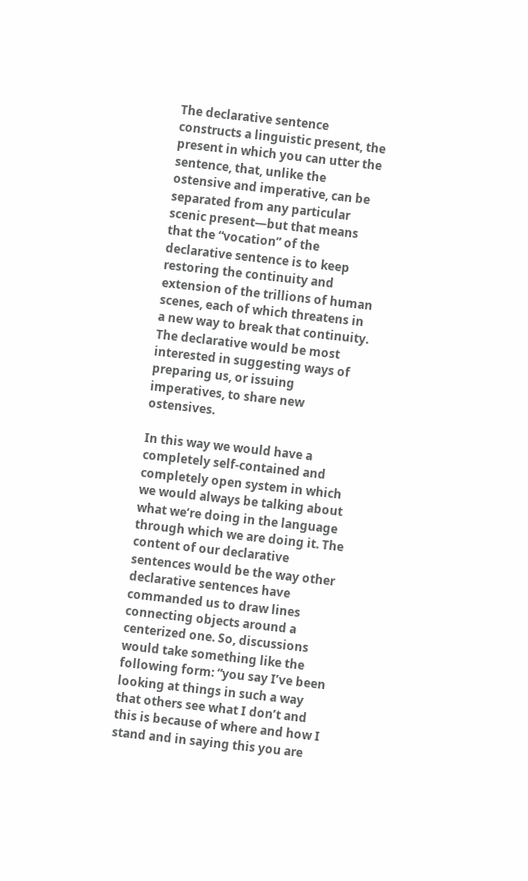The declarative sentence constructs a linguistic present, the present in which you can utter the sentence, that, unlike the ostensive and imperative, can be separated from any particular scenic present—but that means that the “vocation” of the declarative sentence is to keep restoring the continuity and extension of the trillions of human scenes, each of which threatens in a new way to break that continuity. The declarative would be most interested in suggesting ways of preparing us, or issuing imperatives, to share new ostensives.

In this way we would have a completely self-contained and completely open system in which we would always be talking about what we’re doing in the language through which we are doing it. The content of our declarative sentences would be the way other declarative sentences have commanded us to draw lines connecting objects around a centerized one. So, discussions would take something like the following form: “you say I’ve been looking at things in such a way that others see what I don’t and this is because of where and how I stand and in saying this you are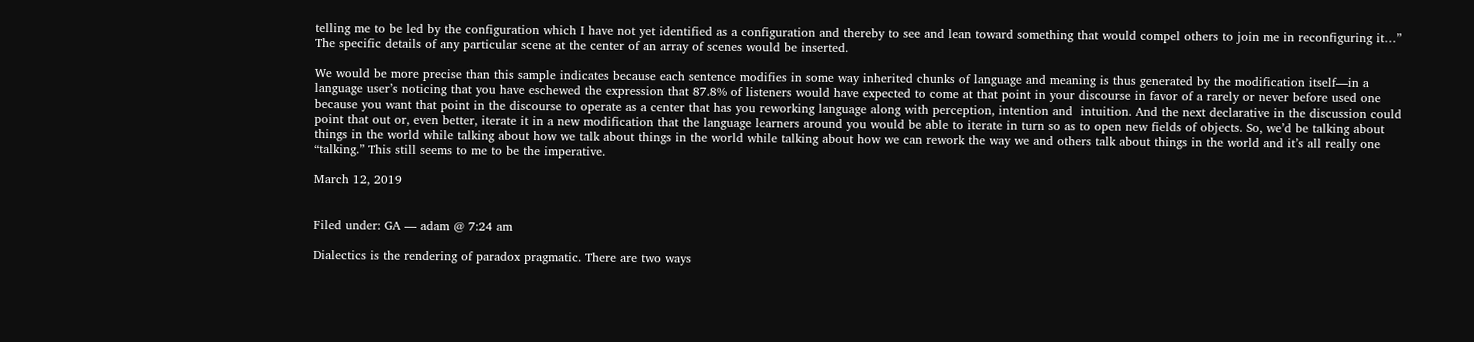telling me to be led by the configuration which I have not yet identified as a configuration and thereby to see and lean toward something that would compel others to join me in reconfiguring it…” The specific details of any particular scene at the center of an array of scenes would be inserted.

We would be more precise than this sample indicates because each sentence modifies in some way inherited chunks of language and meaning is thus generated by the modification itself—in a language user’s noticing that you have eschewed the expression that 87.8% of listeners would have expected to come at that point in your discourse in favor of a rarely or never before used one because you want that point in the discourse to operate as a center that has you reworking language along with perception, intention and  intuition. And the next declarative in the discussion could point that out or, even better, iterate it in a new modification that the language learners around you would be able to iterate in turn so as to open new fields of objects. So, we’d be talking about things in the world while talking about how we talk about things in the world while talking about how we can rework the way we and others talk about things in the world and it’s all really one “talking.” This still seems to me to be the imperative.

March 12, 2019


Filed under: GA — adam @ 7:24 am

Dialectics is the rendering of paradox pragmatic. There are two ways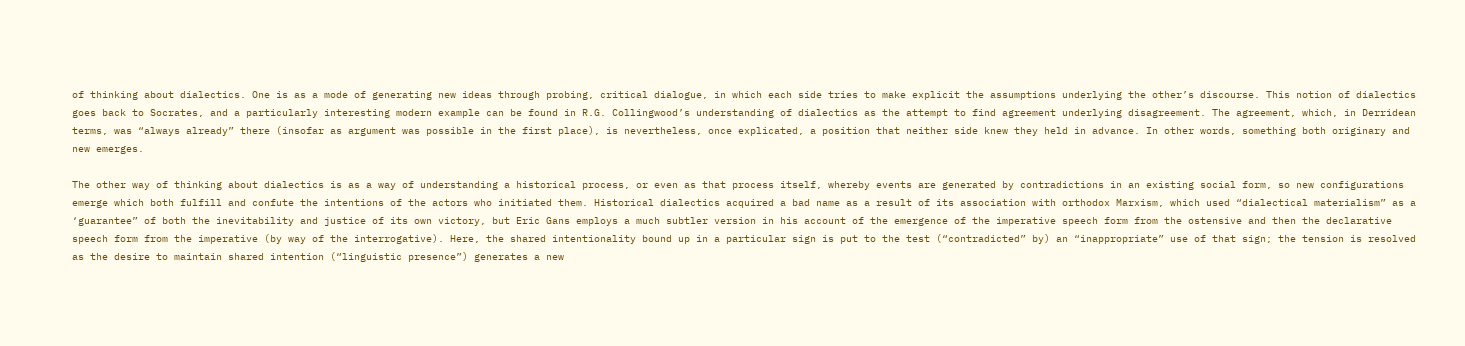of thinking about dialectics. One is as a mode of generating new ideas through probing, critical dialogue, in which each side tries to make explicit the assumptions underlying the other’s discourse. This notion of dialectics goes back to Socrates, and a particularly interesting modern example can be found in R.G. Collingwood’s understanding of dialectics as the attempt to find agreement underlying disagreement. The agreement, which, in Derridean terms, was “always already” there (insofar as argument was possible in the first place), is nevertheless, once explicated, a position that neither side knew they held in advance. In other words, something both originary and new emerges.

The other way of thinking about dialectics is as a way of understanding a historical process, or even as that process itself, whereby events are generated by contradictions in an existing social form, so new configurations emerge which both fulfill and confute the intentions of the actors who initiated them. Historical dialectics acquired a bad name as a result of its association with orthodox Marxism, which used “dialectical materialism” as a ‘guarantee” of both the inevitability and justice of its own victory, but Eric Gans employs a much subtler version in his account of the emergence of the imperative speech form from the ostensive and then the declarative speech form from the imperative (by way of the interrogative). Here, the shared intentionality bound up in a particular sign is put to the test (“contradicted” by) an “inappropriate” use of that sign; the tension is resolved as the desire to maintain shared intention (“linguistic presence”) generates a new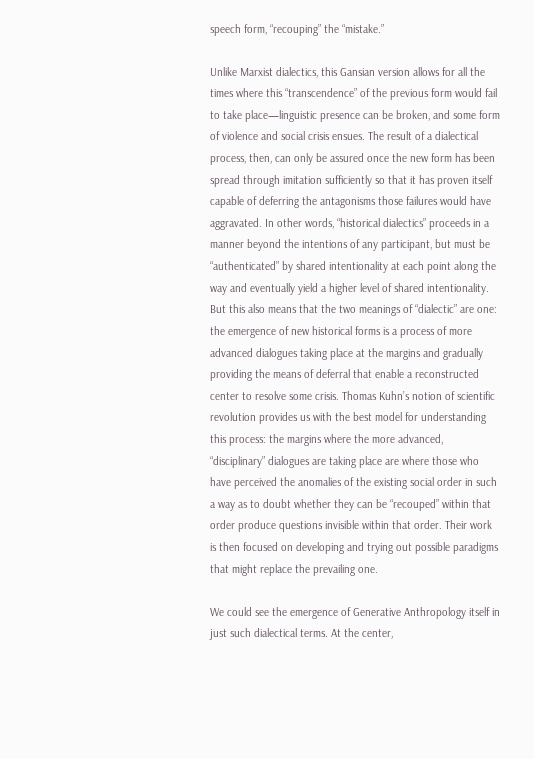speech form, “recouping” the “mistake.”

Unlike Marxist dialectics, this Gansian version allows for all the times where this “transcendence” of the previous form would fail to take place—linguistic presence can be broken, and some form of violence and social crisis ensues. The result of a dialectical process, then, can only be assured once the new form has been spread through imitation sufficiently so that it has proven itself capable of deferring the antagonisms those failures would have aggravated. In other words, “historical dialectics” proceeds in a manner beyond the intentions of any participant, but must be “authenticated” by shared intentionality at each point along the way and eventually yield a higher level of shared intentionality. But this also means that the two meanings of “dialectic” are one: the emergence of new historical forms is a process of more advanced dialogues taking place at the margins and gradually providing the means of deferral that enable a reconstructed center to resolve some crisis. Thomas Kuhn’s notion of scientific revolution provides us with the best model for understanding this process: the margins where the more advanced, “disciplinary” dialogues are taking place are where those who have perceived the anomalies of the existing social order in such a way as to doubt whether they can be “recouped” within that order produce questions invisible within that order. Their work is then focused on developing and trying out possible paradigms that might replace the prevailing one.

We could see the emergence of Generative Anthropology itself in just such dialectical terms. At the center,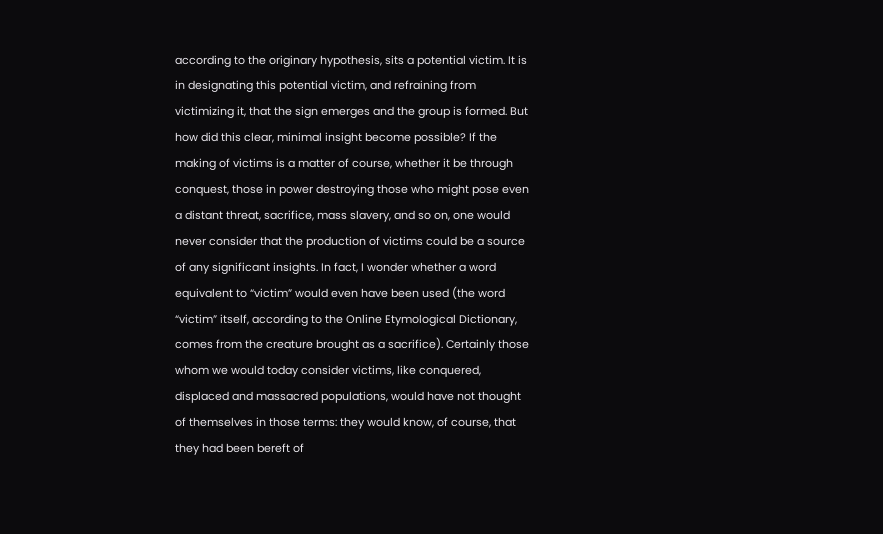according to the originary hypothesis, sits a potential victim. It is in designating this potential victim, and refraining from victimizing it, that the sign emerges and the group is formed. But how did this clear, minimal insight become possible? If the making of victims is a matter of course, whether it be through conquest, those in power destroying those who might pose even a distant threat, sacrifice, mass slavery, and so on, one would never consider that the production of victims could be a source of any significant insights. In fact, I wonder whether a word equivalent to “victim” would even have been used (the word “victim” itself, according to the Online Etymological Dictionary, comes from the creature brought as a sacrifice). Certainly those whom we would today consider victims, like conquered, displaced and massacred populations, would have not thought of themselves in those terms: they would know, of course, that they had been bereft of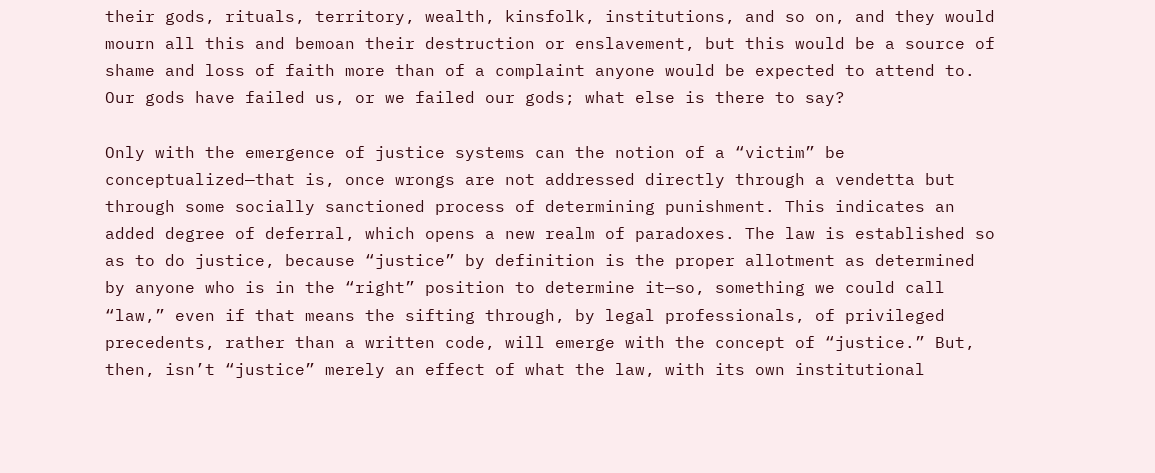their gods, rituals, territory, wealth, kinsfolk, institutions, and so on, and they would mourn all this and bemoan their destruction or enslavement, but this would be a source of shame and loss of faith more than of a complaint anyone would be expected to attend to. Our gods have failed us, or we failed our gods; what else is there to say?

Only with the emergence of justice systems can the notion of a “victim” be conceptualized—that is, once wrongs are not addressed directly through a vendetta but through some socially sanctioned process of determining punishment. This indicates an added degree of deferral, which opens a new realm of paradoxes. The law is established so as to do justice, because “justice” by definition is the proper allotment as determined by anyone who is in the “right” position to determine it—so, something we could call “law,” even if that means the sifting through, by legal professionals, of privileged precedents, rather than a written code, will emerge with the concept of “justice.” But, then, isn’t “justice” merely an effect of what the law, with its own institutional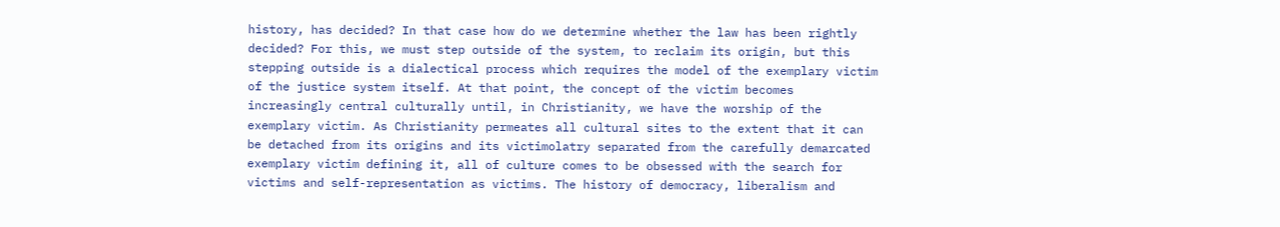history, has decided? In that case how do we determine whether the law has been rightly decided? For this, we must step outside of the system, to reclaim its origin, but this stepping outside is a dialectical process which requires the model of the exemplary victim of the justice system itself. At that point, the concept of the victim becomes increasingly central culturally until, in Christianity, we have the worship of the exemplary victim. As Christianity permeates all cultural sites to the extent that it can be detached from its origins and its victimolatry separated from the carefully demarcated exemplary victim defining it, all of culture comes to be obsessed with the search for victims and self-representation as victims. The history of democracy, liberalism and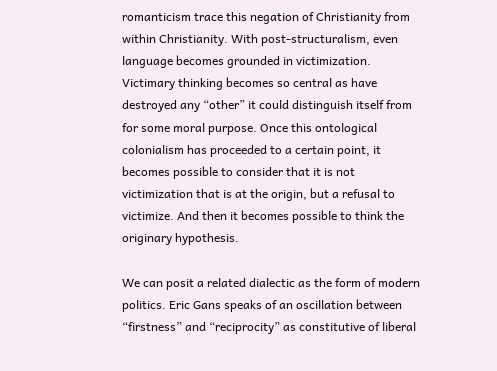romanticism trace this negation of Christianity from within Christianity. With post-structuralism, even language becomes grounded in victimization. Victimary thinking becomes so central as have destroyed any “other” it could distinguish itself from for some moral purpose. Once this ontological colonialism has proceeded to a certain point, it becomes possible to consider that it is not victimization that is at the origin, but a refusal to victimize. And then it becomes possible to think the originary hypothesis.

We can posit a related dialectic as the form of modern politics. Eric Gans speaks of an oscillation between “firstness” and “reciprocity” as constitutive of liberal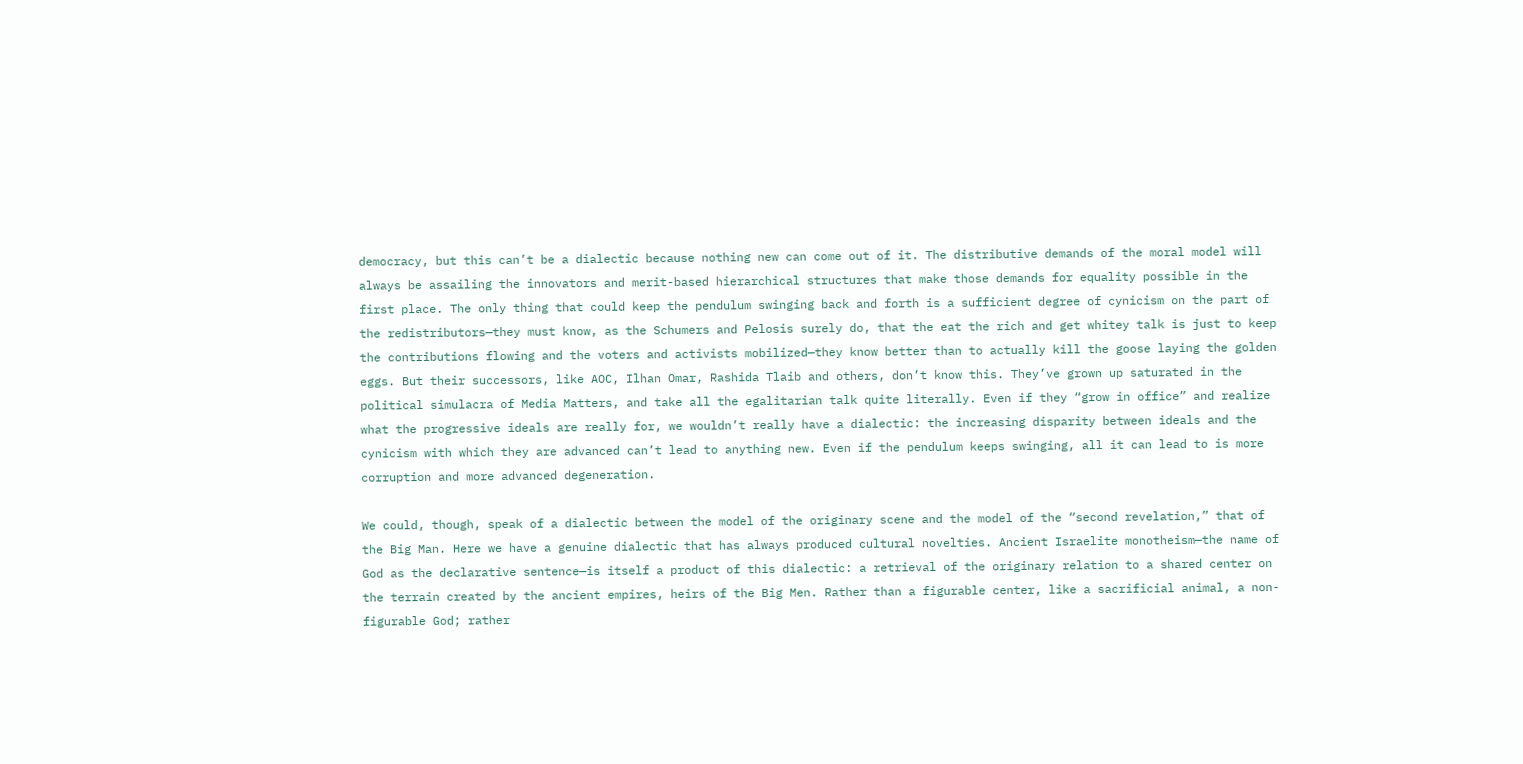democracy, but this can’t be a dialectic because nothing new can come out of it. The distributive demands of the moral model will always be assailing the innovators and merit-based hierarchical structures that make those demands for equality possible in the first place. The only thing that could keep the pendulum swinging back and forth is a sufficient degree of cynicism on the part of the redistributors—they must know, as the Schumers and Pelosis surely do, that the eat the rich and get whitey talk is just to keep the contributions flowing and the voters and activists mobilized—they know better than to actually kill the goose laying the golden eggs. But their successors, like AOC, Ilhan Omar, Rashida Tlaib and others, don’t know this. They’ve grown up saturated in the political simulacra of Media Matters, and take all the egalitarian talk quite literally. Even if they “grow in office” and realize what the progressive ideals are really for, we wouldn’t really have a dialectic: the increasing disparity between ideals and the cynicism with which they are advanced can’t lead to anything new. Even if the pendulum keeps swinging, all it can lead to is more corruption and more advanced degeneration.

We could, though, speak of a dialectic between the model of the originary scene and the model of the “second revelation,” that of the Big Man. Here we have a genuine dialectic that has always produced cultural novelties. Ancient Israelite monotheism—the name of God as the declarative sentence—is itself a product of this dialectic: a retrieval of the originary relation to a shared center on the terrain created by the ancient empires, heirs of the Big Men. Rather than a figurable center, like a sacrificial animal, a non-figurable God; rather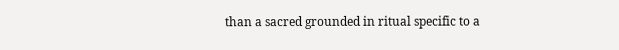than a sacred grounded in ritual specific to a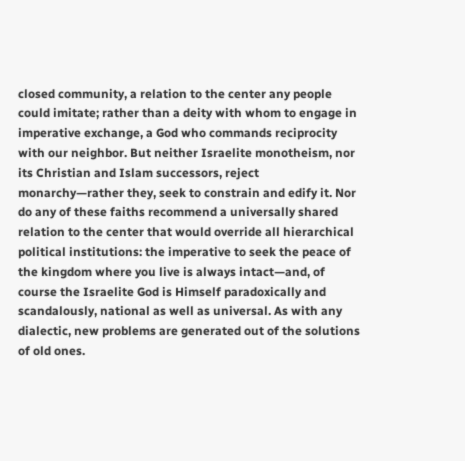closed community, a relation to the center any people could imitate; rather than a deity with whom to engage in imperative exchange, a God who commands reciprocity with our neighbor. But neither Israelite monotheism, nor its Christian and Islam successors, reject monarchy—rather they, seek to constrain and edify it. Nor do any of these faiths recommend a universally shared relation to the center that would override all hierarchical political institutions: the imperative to seek the peace of the kingdom where you live is always intact—and, of course the Israelite God is Himself paradoxically and scandalously, national as well as universal. As with any dialectic, new problems are generated out of the solutions of old ones.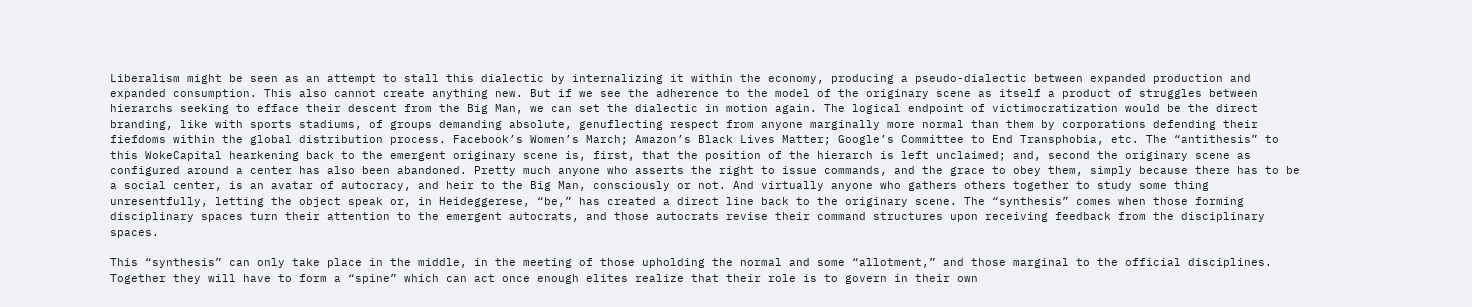Liberalism might be seen as an attempt to stall this dialectic by internalizing it within the economy, producing a pseudo-dialectic between expanded production and expanded consumption. This also cannot create anything new. But if we see the adherence to the model of the originary scene as itself a product of struggles between hierarchs seeking to efface their descent from the Big Man, we can set the dialectic in motion again. The logical endpoint of victimocratization would be the direct branding, like with sports stadiums, of groups demanding absolute, genuflecting respect from anyone marginally more normal than them by corporations defending their fiefdoms within the global distribution process. Facebook’s Women’s March; Amazon’s Black Lives Matter; Google’s Committee to End Transphobia, etc. The “antithesis” to this WokeCapital hearkening back to the emergent originary scene is, first, that the position of the hierarch is left unclaimed; and, second the originary scene as configured around a center has also been abandoned. Pretty much anyone who asserts the right to issue commands, and the grace to obey them, simply because there has to be a social center, is an avatar of autocracy, and heir to the Big Man, consciously or not. And virtually anyone who gathers others together to study some thing unresentfully, letting the object speak or, in Heideggerese, “be,” has created a direct line back to the originary scene. The “synthesis” comes when those forming disciplinary spaces turn their attention to the emergent autocrats, and those autocrats revise their command structures upon receiving feedback from the disciplinary spaces.

This “synthesis” can only take place in the middle, in the meeting of those upholding the normal and some “allotment,” and those marginal to the official disciplines. Together they will have to form a “spine” which can act once enough elites realize that their role is to govern in their own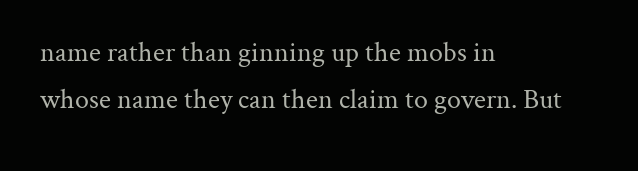name rather than ginning up the mobs in whose name they can then claim to govern. But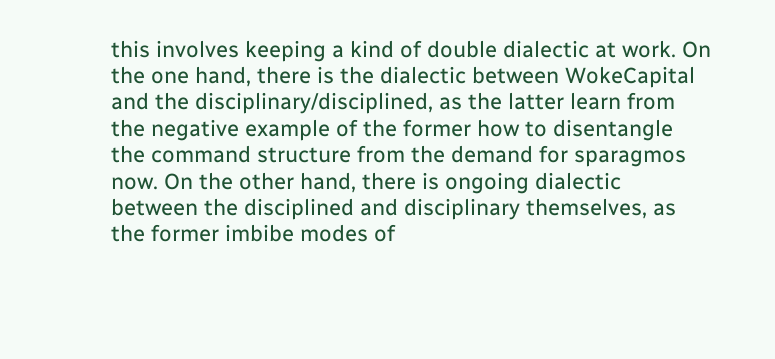this involves keeping a kind of double dialectic at work. On the one hand, there is the dialectic between WokeCapital and the disciplinary/disciplined, as the latter learn from the negative example of the former how to disentangle the command structure from the demand for sparagmos now. On the other hand, there is ongoing dialectic between the disciplined and disciplinary themselves, as the former imbibe modes of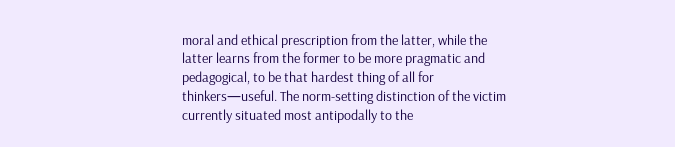moral and ethical prescription from the latter, while the latter learns from the former to be more pragmatic and pedagogical, to be that hardest thing of all for thinkers—useful. The norm-setting distinction of the victim currently situated most antipodally to the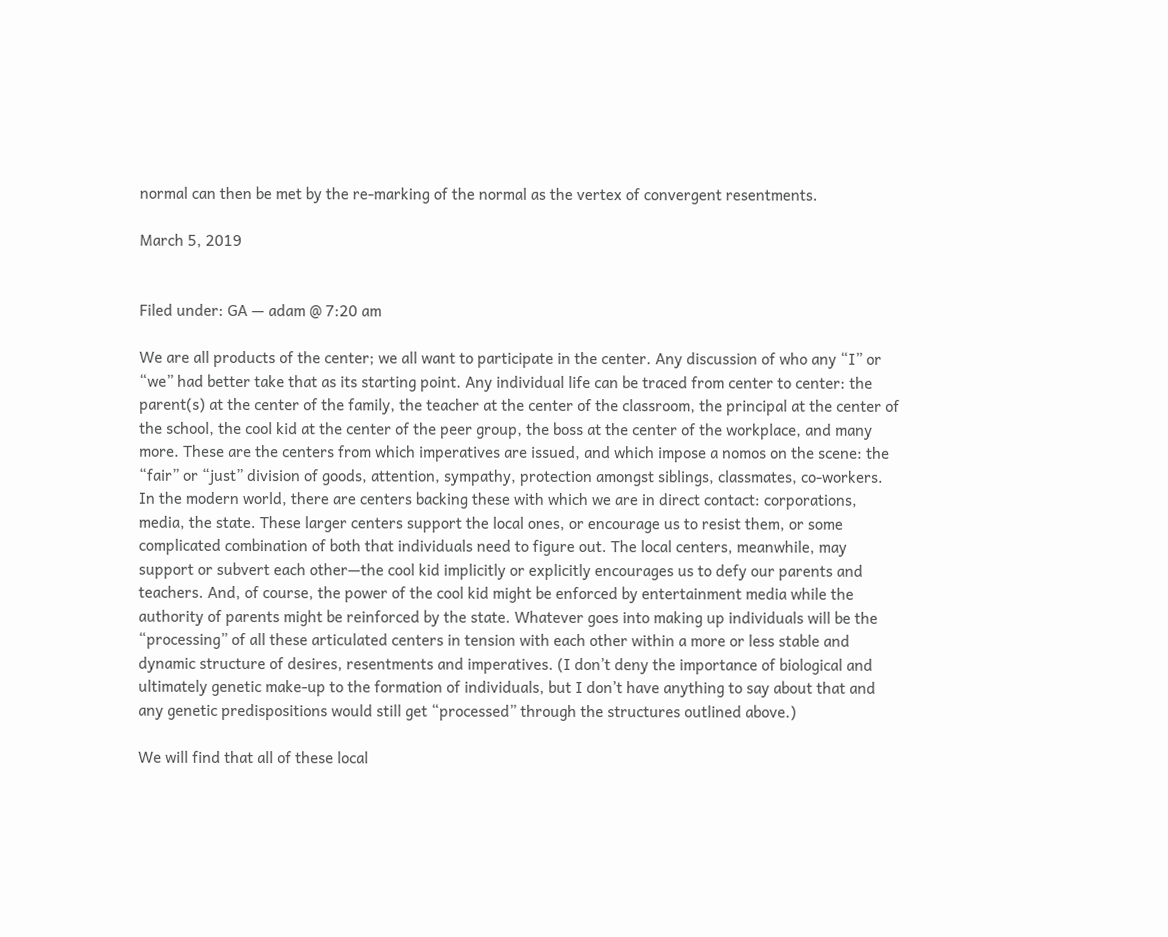normal can then be met by the re-marking of the normal as the vertex of convergent resentments.

March 5, 2019


Filed under: GA — adam @ 7:20 am

We are all products of the center; we all want to participate in the center. Any discussion of who any “I” or “we” had better take that as its starting point. Any individual life can be traced from center to center: the parent(s) at the center of the family, the teacher at the center of the classroom, the principal at the center of the school, the cool kid at the center of the peer group, the boss at the center of the workplace, and many more. These are the centers from which imperatives are issued, and which impose a nomos on the scene: the “fair” or “just” division of goods, attention, sympathy, protection amongst siblings, classmates, co-workers. In the modern world, there are centers backing these with which we are in direct contact: corporations, media, the state. These larger centers support the local ones, or encourage us to resist them, or some complicated combination of both that individuals need to figure out. The local centers, meanwhile, may support or subvert each other—the cool kid implicitly or explicitly encourages us to defy our parents and teachers. And, of course, the power of the cool kid might be enforced by entertainment media while the authority of parents might be reinforced by the state. Whatever goes into making up individuals will be the “processing” of all these articulated centers in tension with each other within a more or less stable and dynamic structure of desires, resentments and imperatives. (I don’t deny the importance of biological and ultimately genetic make-up to the formation of individuals, but I don’t have anything to say about that and any genetic predispositions would still get “processed” through the structures outlined above.)

We will find that all of these local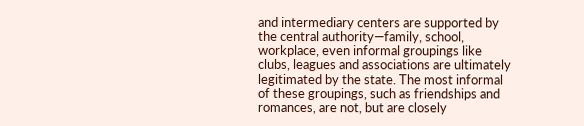and intermediary centers are supported by the central authority—family, school, workplace, even informal groupings like clubs, leagues and associations are ultimately legitimated by the state. The most informal of these groupings, such as friendships and romances, are not, but are closely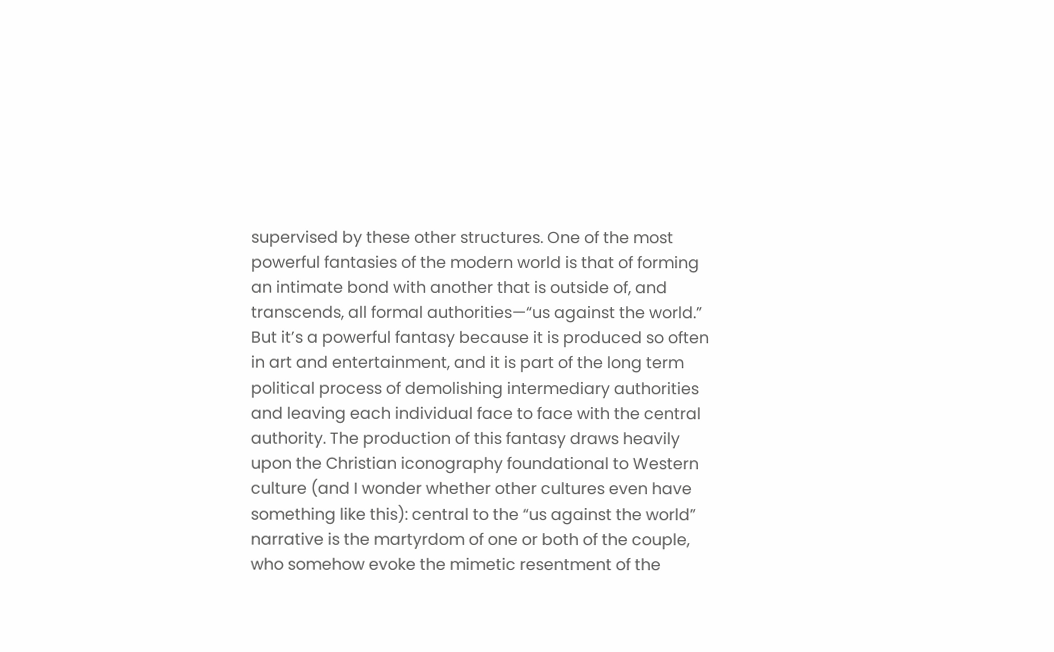supervised by these other structures. One of the most powerful fantasies of the modern world is that of forming an intimate bond with another that is outside of, and transcends, all formal authorities—“us against the world.” But it’s a powerful fantasy because it is produced so often in art and entertainment, and it is part of the long term political process of demolishing intermediary authorities and leaving each individual face to face with the central authority. The production of this fantasy draws heavily upon the Christian iconography foundational to Western culture (and I wonder whether other cultures even have something like this): central to the “us against the world” narrative is the martyrdom of one or both of the couple, who somehow evoke the mimetic resentment of the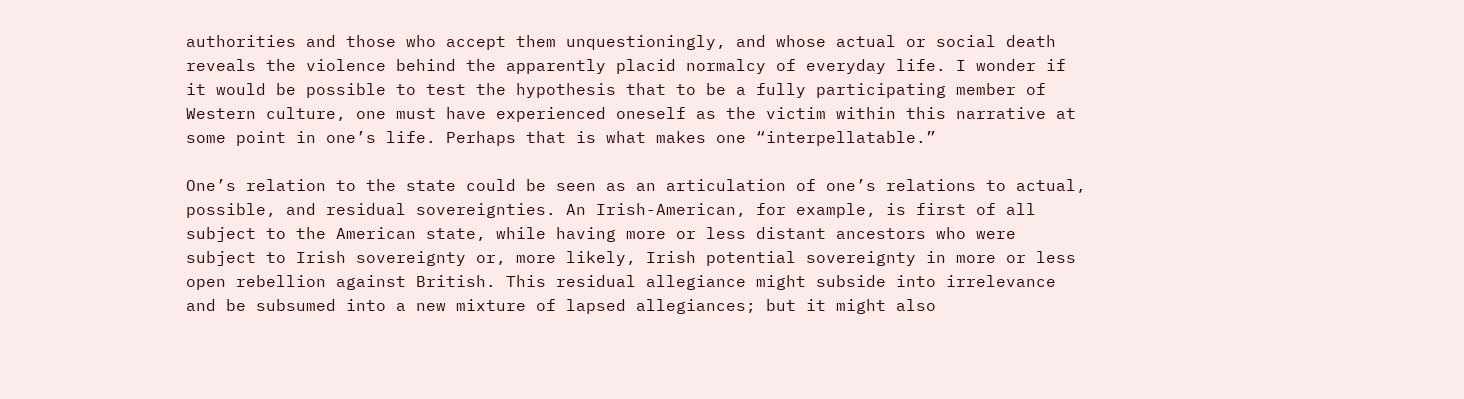authorities and those who accept them unquestioningly, and whose actual or social death reveals the violence behind the apparently placid normalcy of everyday life. I wonder if it would be possible to test the hypothesis that to be a fully participating member of Western culture, one must have experienced oneself as the victim within this narrative at some point in one’s life. Perhaps that is what makes one “interpellatable.”

One’s relation to the state could be seen as an articulation of one’s relations to actual, possible, and residual sovereignties. An Irish-American, for example, is first of all subject to the American state, while having more or less distant ancestors who were subject to Irish sovereignty or, more likely, Irish potential sovereignty in more or less open rebellion against British. This residual allegiance might subside into irrelevance and be subsumed into a new mixture of lapsed allegiances; but it might also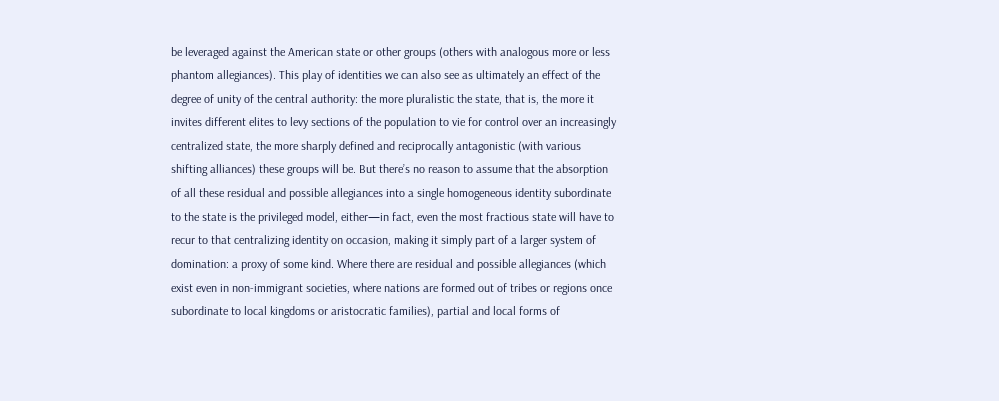be leveraged against the American state or other groups (others with analogous more or less phantom allegiances). This play of identities we can also see as ultimately an effect of the degree of unity of the central authority: the more pluralistic the state, that is, the more it invites different elites to levy sections of the population to vie for control over an increasingly centralized state, the more sharply defined and reciprocally antagonistic (with various shifting alliances) these groups will be. But there’s no reason to assume that the absorption of all these residual and possible allegiances into a single homogeneous identity subordinate to the state is the privileged model, either—in fact, even the most fractious state will have to recur to that centralizing identity on occasion, making it simply part of a larger system of domination: a proxy of some kind. Where there are residual and possible allegiances (which exist even in non-immigrant societies, where nations are formed out of tribes or regions once subordinate to local kingdoms or aristocratic families), partial and local forms of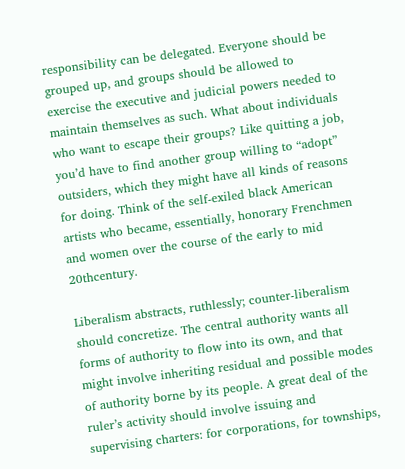responsibility can be delegated. Everyone should be grouped up, and groups should be allowed to exercise the executive and judicial powers needed to maintain themselves as such. What about individuals who want to escape their groups? Like quitting a job, you’d have to find another group willing to “adopt” outsiders, which they might have all kinds of reasons for doing. Think of the self-exiled black American artists who became, essentially, honorary Frenchmen and women over the course of the early to mid 20thcentury.

Liberalism abstracts, ruthlessly; counter-liberalism should concretize. The central authority wants all forms of authority to flow into its own, and that might involve inheriting residual and possible modes of authority borne by its people. A great deal of the ruler’s activity should involve issuing and supervising charters: for corporations, for townships,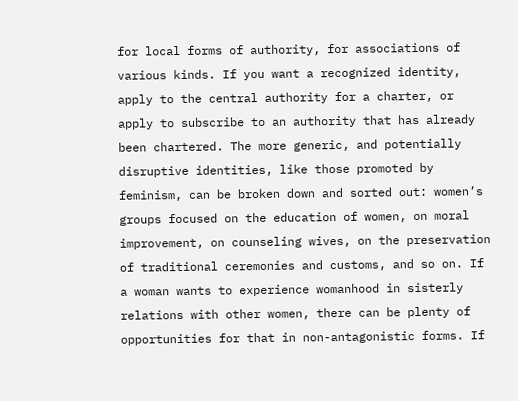for local forms of authority, for associations of various kinds. If you want a recognized identity, apply to the central authority for a charter, or apply to subscribe to an authority that has already been chartered. The more generic, and potentially disruptive identities, like those promoted by feminism, can be broken down and sorted out: women’s groups focused on the education of women, on moral improvement, on counseling wives, on the preservation of traditional ceremonies and customs, and so on. If a woman wants to experience womanhood in sisterly relations with other women, there can be plenty of opportunities for that in non-antagonistic forms. If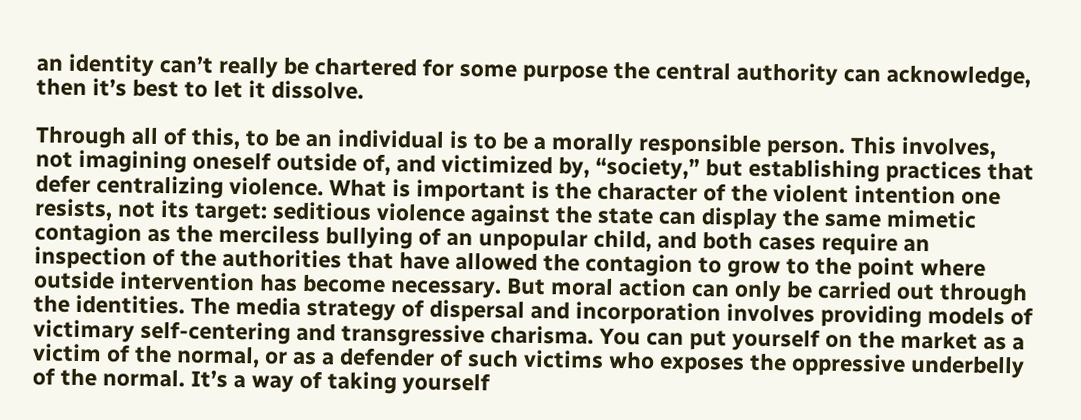an identity can’t really be chartered for some purpose the central authority can acknowledge, then it’s best to let it dissolve.

Through all of this, to be an individual is to be a morally responsible person. This involves, not imagining oneself outside of, and victimized by, “society,” but establishing practices that defer centralizing violence. What is important is the character of the violent intention one resists, not its target: seditious violence against the state can display the same mimetic contagion as the merciless bullying of an unpopular child, and both cases require an inspection of the authorities that have allowed the contagion to grow to the point where outside intervention has become necessary. But moral action can only be carried out through the identities. The media strategy of dispersal and incorporation involves providing models of victimary self-centering and transgressive charisma. You can put yourself on the market as a victim of the normal, or as a defender of such victims who exposes the oppressive underbelly of the normal. It’s a way of taking yourself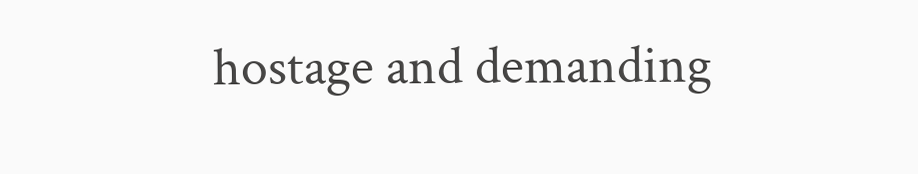hostage and demanding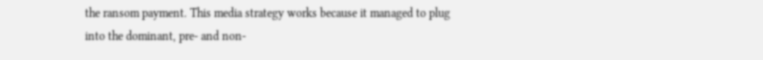the ransom payment. This media strategy works because it managed to plug into the dominant, pre- and non-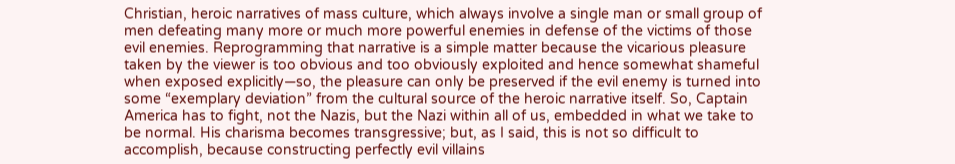Christian, heroic narratives of mass culture, which always involve a single man or small group of men defeating many more or much more powerful enemies in defense of the victims of those evil enemies. Reprogramming that narrative is a simple matter because the vicarious pleasure taken by the viewer is too obvious and too obviously exploited and hence somewhat shameful when exposed explicitly—so, the pleasure can only be preserved if the evil enemy is turned into some “exemplary deviation” from the cultural source of the heroic narrative itself. So, Captain America has to fight, not the Nazis, but the Nazi within all of us, embedded in what we take to be normal. His charisma becomes transgressive; but, as I said, this is not so difficult to accomplish, because constructing perfectly evil villains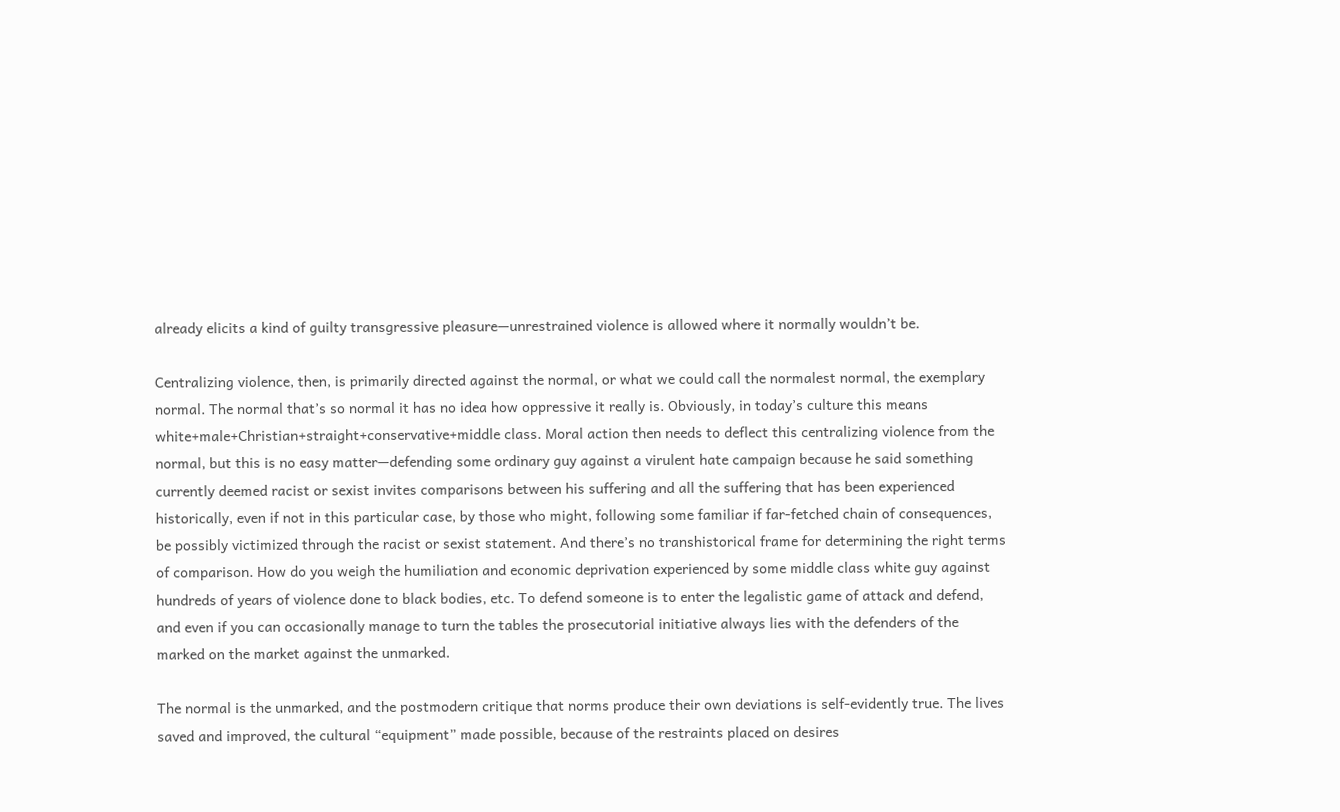already elicits a kind of guilty transgressive pleasure—unrestrained violence is allowed where it normally wouldn’t be.

Centralizing violence, then, is primarily directed against the normal, or what we could call the normalest normal, the exemplary normal. The normal that’s so normal it has no idea how oppressive it really is. Obviously, in today’s culture this means white+male+Christian+straight+conservative+middle class. Moral action then needs to deflect this centralizing violence from the normal, but this is no easy matter—defending some ordinary guy against a virulent hate campaign because he said something currently deemed racist or sexist invites comparisons between his suffering and all the suffering that has been experienced historically, even if not in this particular case, by those who might, following some familiar if far-fetched chain of consequences, be possibly victimized through the racist or sexist statement. And there’s no transhistorical frame for determining the right terms of comparison. How do you weigh the humiliation and economic deprivation experienced by some middle class white guy against hundreds of years of violence done to black bodies, etc. To defend someone is to enter the legalistic game of attack and defend, and even if you can occasionally manage to turn the tables the prosecutorial initiative always lies with the defenders of the marked on the market against the unmarked.

The normal is the unmarked, and the postmodern critique that norms produce their own deviations is self-evidently true. The lives saved and improved, the cultural “equipment” made possible, because of the restraints placed on desires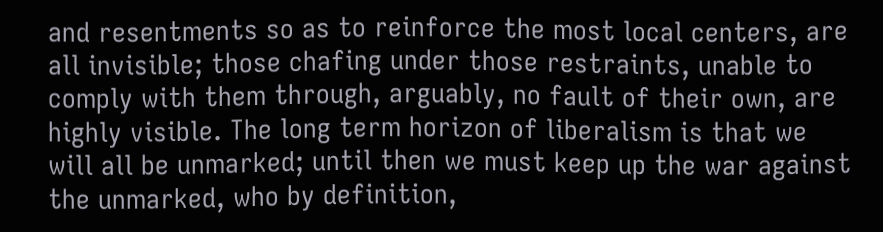and resentments so as to reinforce the most local centers, are all invisible; those chafing under those restraints, unable to comply with them through, arguably, no fault of their own, are highly visible. The long term horizon of liberalism is that we will all be unmarked; until then we must keep up the war against the unmarked, who by definition,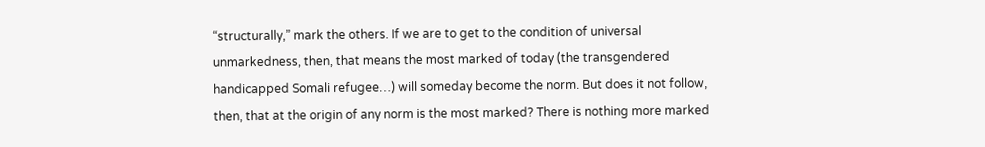“structurally,” mark the others. If we are to get to the condition of universal unmarkedness, then, that means the most marked of today (the transgendered handicapped Somali refugee…) will someday become the norm. But does it not follow, then, that at the origin of any norm is the most marked? There is nothing more marked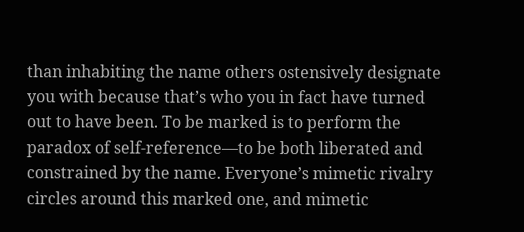than inhabiting the name others ostensively designate you with because that’s who you in fact have turned out to have been. To be marked is to perform the paradox of self-reference—to be both liberated and constrained by the name. Everyone’s mimetic rivalry circles around this marked one, and mimetic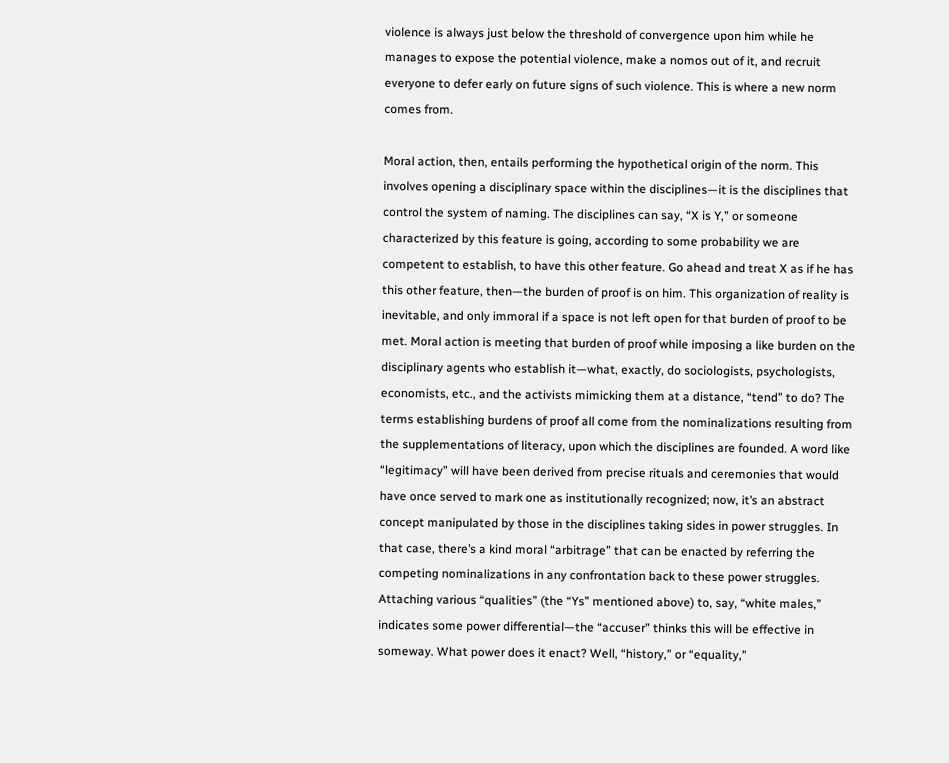violence is always just below the threshold of convergence upon him while he manages to expose the potential violence, make a nomos out of it, and recruit everyone to defer early on future signs of such violence. This is where a new norm comes from.

Moral action, then, entails performing the hypothetical origin of the norm. This involves opening a disciplinary space within the disciplines—it is the disciplines that control the system of naming. The disciplines can say, “X is Y,” or someone characterized by this feature is going, according to some probability we are competent to establish, to have this other feature. Go ahead and treat X as if he has this other feature, then—the burden of proof is on him. This organization of reality is inevitable, and only immoral if a space is not left open for that burden of proof to be met. Moral action is meeting that burden of proof while imposing a like burden on the disciplinary agents who establish it—what, exactly, do sociologists, psychologists, economists, etc., and the activists mimicking them at a distance, “tend” to do? The terms establishing burdens of proof all come from the nominalizations resulting from the supplementations of literacy, upon which the disciplines are founded. A word like “legitimacy” will have been derived from precise rituals and ceremonies that would have once served to mark one as institutionally recognized; now, it’s an abstract concept manipulated by those in the disciplines taking sides in power struggles. In that case, there’s a kind moral “arbitrage” that can be enacted by referring the competing nominalizations in any confrontation back to these power struggles. Attaching various “qualities” (the “Ys” mentioned above) to, say, “white males,” indicates some power differential—the “accuser” thinks this will be effective in someway. What power does it enact? Well, “history,” or “equality,”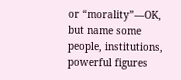or “morality”—OK, but name some people, institutions, powerful figures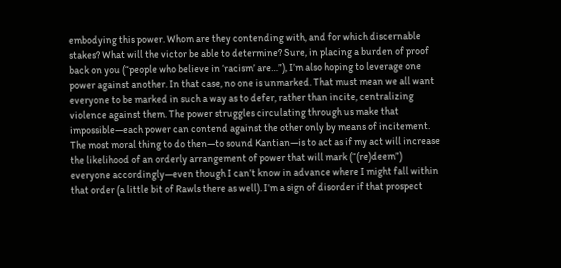embodying this power. Whom are they contending with, and for which discernable stakes? What will the victor be able to determine? Sure, in placing a burden of proof back on you (“people who believe in ‘racism’ are…”), I’m also hoping to leverage one power against another. In that case, no one is unmarked. That must mean we all want everyone to be marked in such a way as to defer, rather than incite, centralizing violence against them. The power struggles circulating through us make that impossible—each power can contend against the other only by means of incitement. The most moral thing to do then—to sound Kantian—is to act as if my act will increase the likelihood of an orderly arrangement of power that will mark (“(re)deem”) everyone accordingly—even though I can’t know in advance where I might fall within that order (a little bit of Rawls there as well). I’m a sign of disorder if that prospect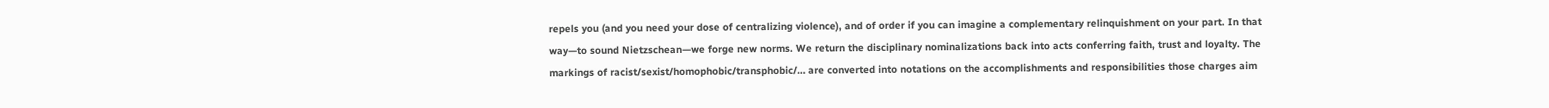repels you (and you need your dose of centralizing violence), and of order if you can imagine a complementary relinquishment on your part. In that way—to sound Nietzschean—we forge new norms. We return the disciplinary nominalizations back into acts conferring faith, trust and loyalty. The markings of racist/sexist/homophobic/transphobic/… are converted into notations on the accomplishments and responsibilities those charges aim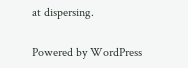at dispersing.

Powered by WordPress